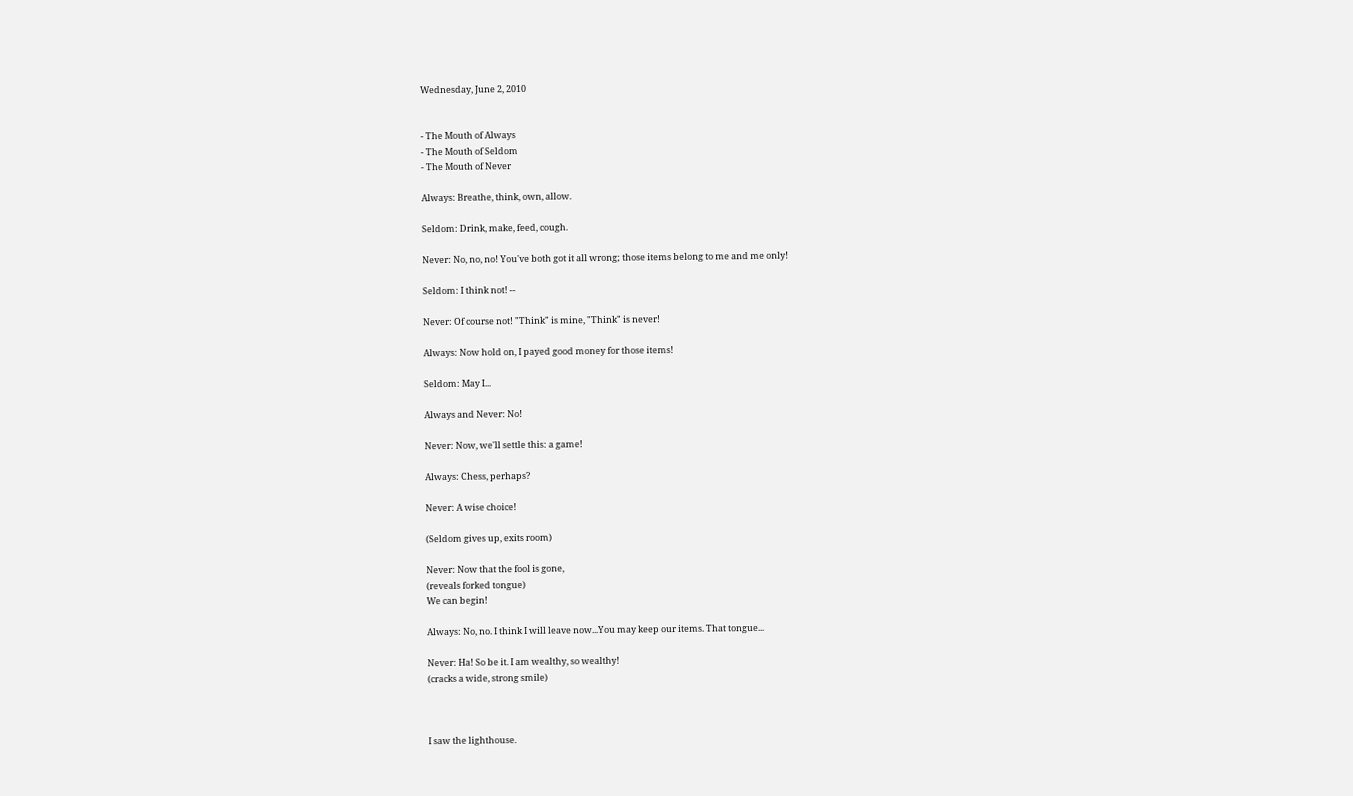Wednesday, June 2, 2010


- The Mouth of Always
- The Mouth of Seldom
- The Mouth of Never

Always: Breathe, think, own, allow.

Seldom: Drink, make, feed, cough.

Never: No, no, no! You've both got it all wrong; those items belong to me and me only!

Seldom: I think not! --

Never: Of course not! "Think" is mine, "Think" is never!

Always: Now hold on, I payed good money for those items!

Seldom: May I...

Always and Never: No!

Never: Now, we'll settle this: a game!

Always: Chess, perhaps?

Never: A wise choice!

(Seldom gives up, exits room)

Never: Now that the fool is gone,
(reveals forked tongue)
We can begin!

Always: No, no. I think I will leave now...You may keep our items. That tongue...

Never: Ha! So be it. I am wealthy, so wealthy!
(cracks a wide, strong smile)



I saw the lighthouse.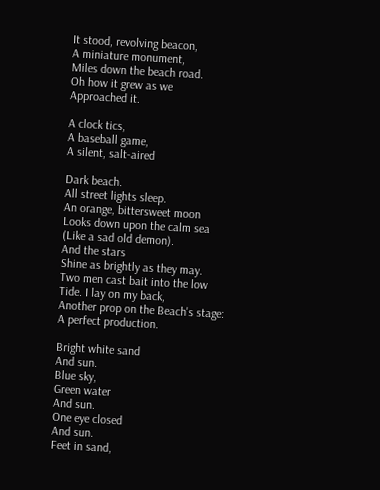It stood, revolving beacon,
A miniature monument,
Miles down the beach road.
Oh how it grew as we
Approached it.

A clock tics,
A baseball game,
A silent, salt-aired

Dark beach.
All street lights sleep.
An orange, bittersweet moon
Looks down upon the calm sea
(Like a sad old demon).
And the stars
Shine as brightly as they may.
Two men cast bait into the low
Tide. I lay on my back,
Another prop on the Beach's stage:
A perfect production.

Bright white sand
And sun.
Blue sky,
Green water
And sun.
One eye closed
And sun.
Feet in sand,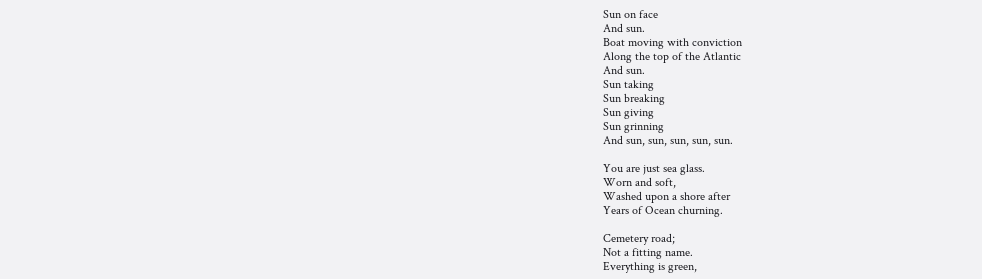Sun on face
And sun.
Boat moving with conviction
Along the top of the Atlantic
And sun.
Sun taking
Sun breaking
Sun giving
Sun grinning
And sun, sun, sun, sun, sun.

You are just sea glass.
Worn and soft,
Washed upon a shore after
Years of Ocean churning.

Cemetery road;
Not a fitting name.
Everything is green,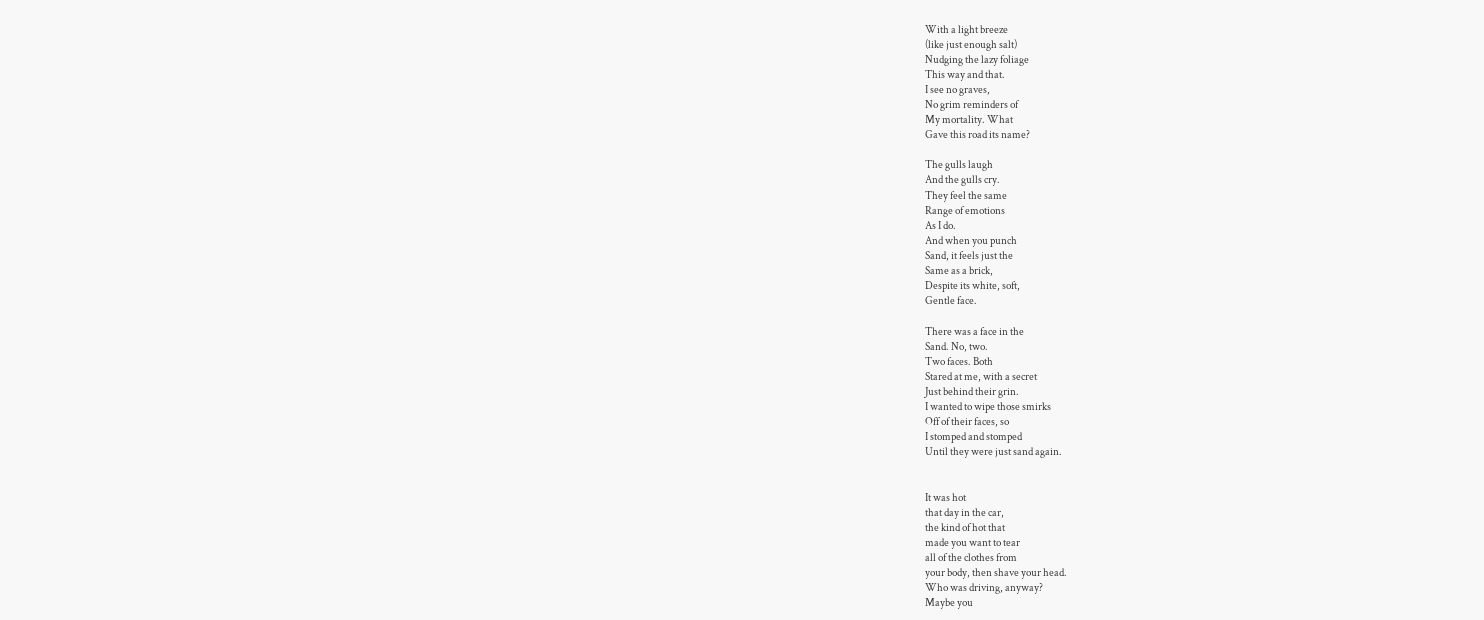With a light breeze
(like just enough salt)
Nudging the lazy foliage
This way and that.
I see no graves,
No grim reminders of
My mortality. What
Gave this road its name?

The gulls laugh
And the gulls cry.
They feel the same
Range of emotions
As I do.
And when you punch
Sand, it feels just the
Same as a brick,
Despite its white, soft,
Gentle face.

There was a face in the
Sand. No, two.
Two faces. Both
Stared at me, with a secret
Just behind their grin.
I wanted to wipe those smirks
Off of their faces, so
I stomped and stomped
Until they were just sand again.


It was hot
that day in the car,
the kind of hot that
made you want to tear
all of the clothes from
your body, then shave your head.
Who was driving, anyway?
Maybe you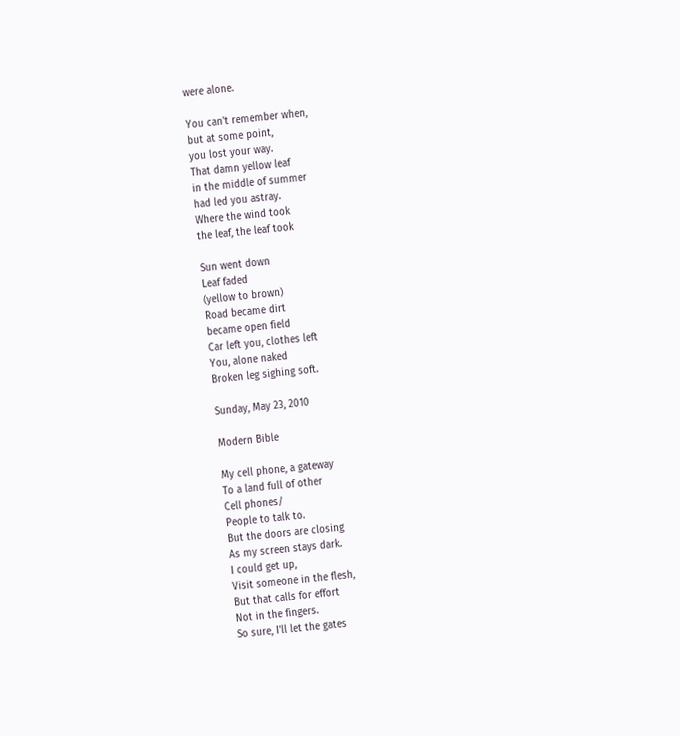were alone.

You can't remember when,
but at some point,
you lost your way.
That damn yellow leaf
in the middle of summer
had led you astray.
Where the wind took
the leaf, the leaf took

Sun went down
Leaf faded
(yellow to brown)
Road became dirt
became open field
Car left you, clothes left
You, alone naked
Broken leg sighing soft.

Sunday, May 23, 2010

Modern Bible

My cell phone, a gateway
To a land full of other
Cell phones/
People to talk to.
But the doors are closing
As my screen stays dark.
I could get up,
Visit someone in the flesh,
But that calls for effort
Not in the fingers.
So sure, I'll let the gates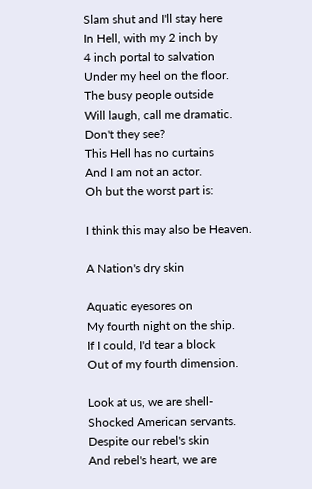Slam shut and I'll stay here
In Hell, with my 2 inch by
4 inch portal to salvation
Under my heel on the floor.
The busy people outside
Will laugh, call me dramatic.
Don't they see?
This Hell has no curtains
And I am not an actor.
Oh but the worst part is:

I think this may also be Heaven.

A Nation's dry skin

Aquatic eyesores on
My fourth night on the ship.
If I could, I'd tear a block
Out of my fourth dimension.

Look at us, we are shell-
Shocked American servants.
Despite our rebel's skin
And rebel's heart, we are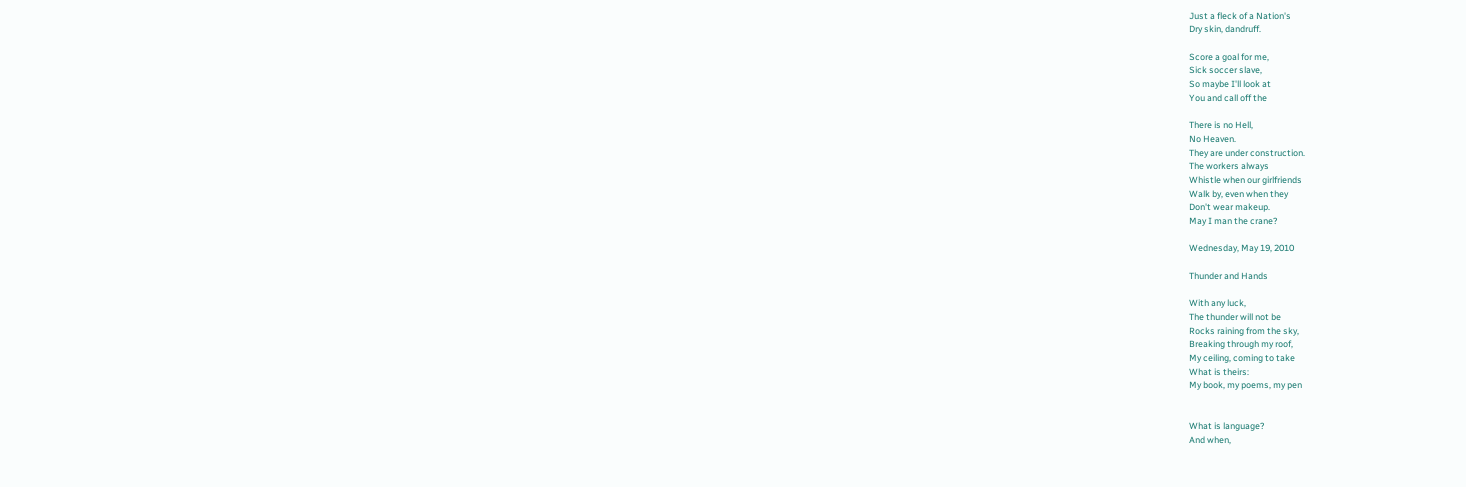Just a fleck of a Nation's
Dry skin, dandruff.

Score a goal for me,
Sick soccer slave,
So maybe I'll look at
You and call off the

There is no Hell,
No Heaven.
They are under construction.
The workers always
Whistle when our girlfriends
Walk by, even when they
Don't wear makeup.
May I man the crane?

Wednesday, May 19, 2010

Thunder and Hands

With any luck,
The thunder will not be
Rocks raining from the sky,
Breaking through my roof,
My ceiling, coming to take
What is theirs:
My book, my poems, my pen


What is language?
And when,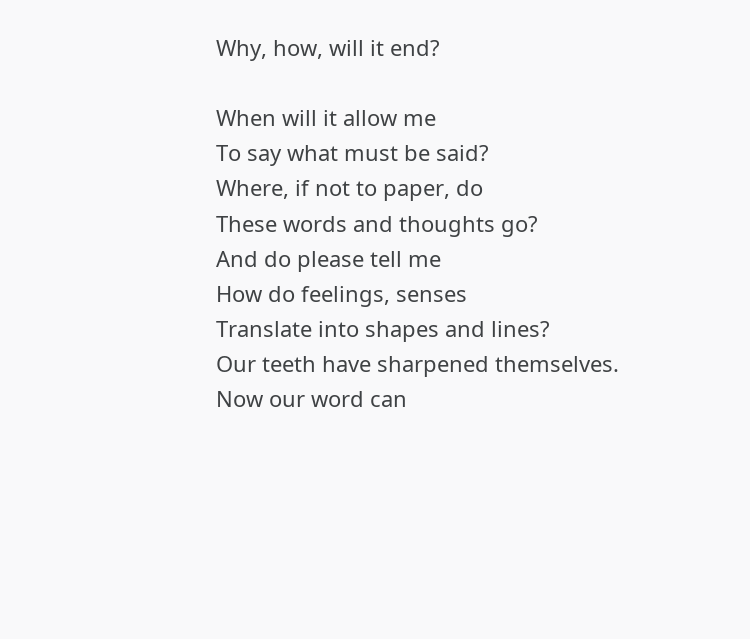Why, how, will it end?

When will it allow me
To say what must be said?
Where, if not to paper, do
These words and thoughts go?
And do please tell me
How do feelings, senses
Translate into shapes and lines?
Our teeth have sharpened themselves.
Now our word can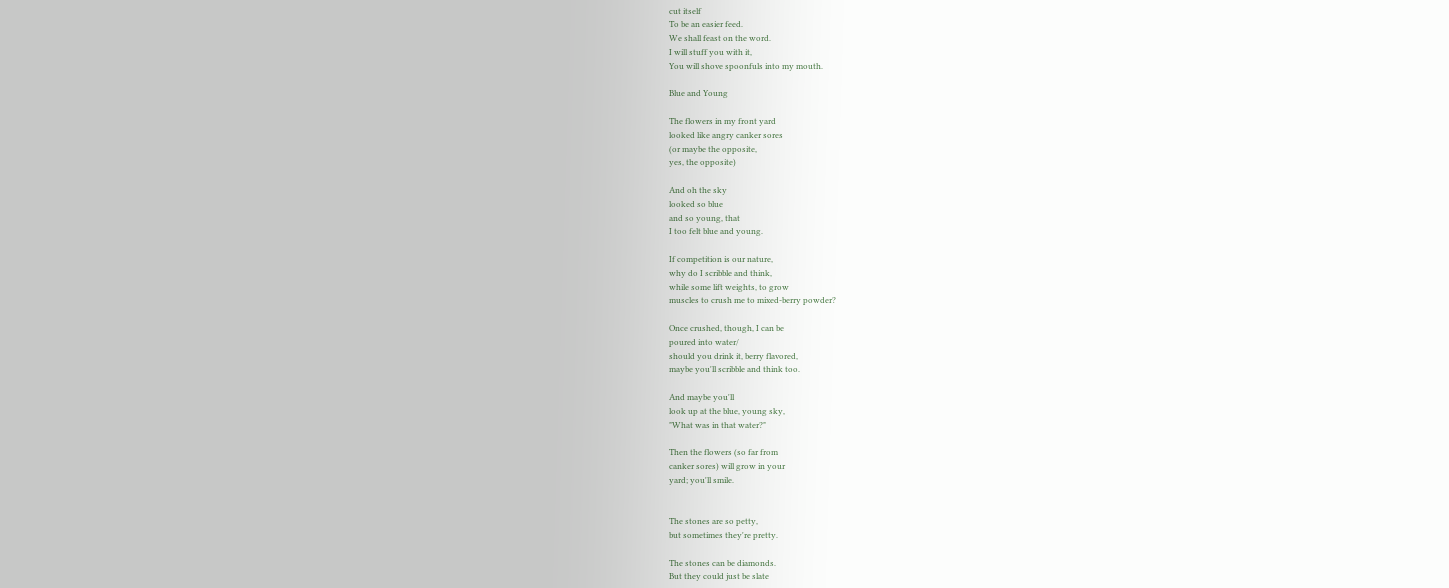cut itself
To be an easier feed.
We shall feast on the word.
I will stuff you with it,
You will shove spoonfuls into my mouth.

Blue and Young

The flowers in my front yard
looked like angry canker sores
(or maybe the opposite,
yes, the opposite)

And oh the sky
looked so blue
and so young, that
I too felt blue and young.

If competition is our nature,
why do I scribble and think,
while some lift weights, to grow
muscles to crush me to mixed-berry powder?

Once crushed, though, I can be
poured into water/
should you drink it, berry flavored,
maybe you'll scribble and think too.

And maybe you'll
look up at the blue, young sky,
"What was in that water?"

Then the flowers (so far from
canker sores) will grow in your
yard; you'll smile.


The stones are so petty,
but sometimes they're pretty.

The stones can be diamonds.
But they could just be slate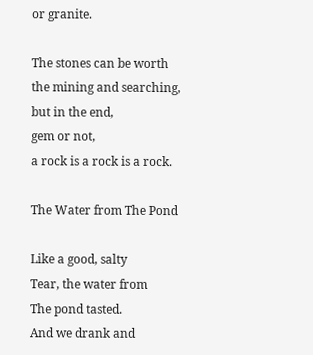or granite.

The stones can be worth
the mining and searching,
but in the end,
gem or not,
a rock is a rock is a rock.

The Water from The Pond

Like a good, salty
Tear, the water from
The pond tasted.
And we drank and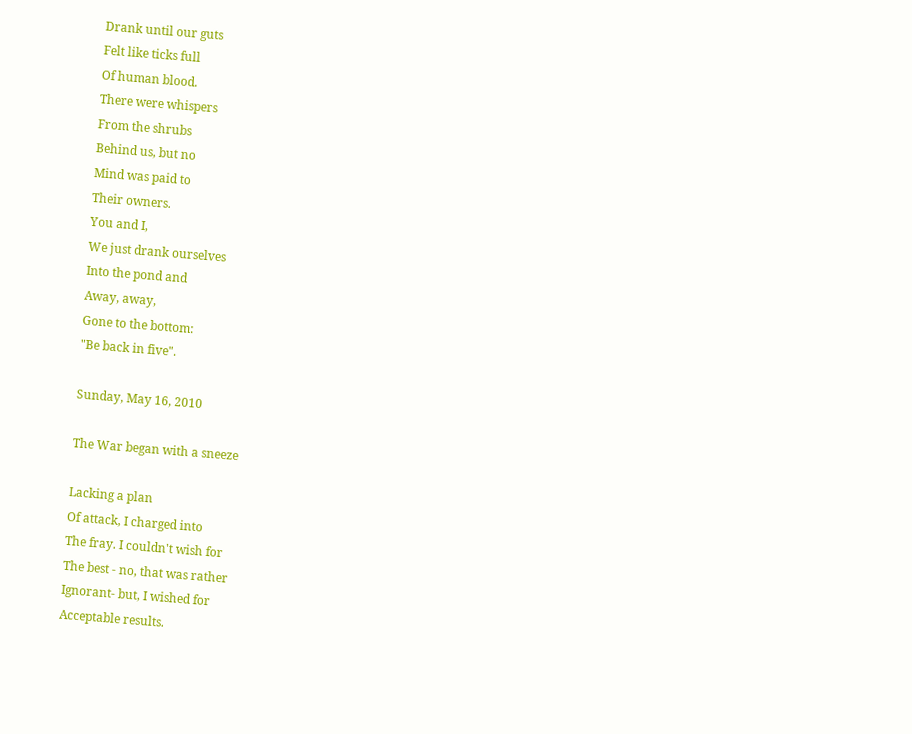Drank until our guts
Felt like ticks full
Of human blood.
There were whispers
From the shrubs
Behind us, but no
Mind was paid to
Their owners.
You and I,
We just drank ourselves
Into the pond and
Away, away,
Gone to the bottom:
"Be back in five".

Sunday, May 16, 2010

The War began with a sneeze

Lacking a plan
Of attack, I charged into
The fray. I couldn't wish for
The best - no, that was rather
Ignorant- but, I wished for
Acceptable results.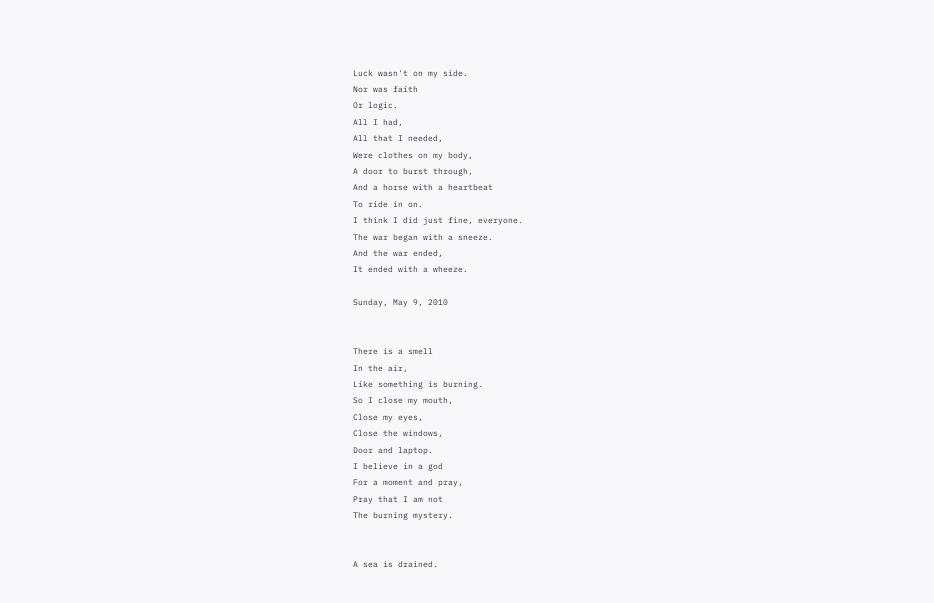Luck wasn't on my side.
Nor was faith
Or logic.
All I had,
All that I needed,
Were clothes on my body,
A door to burst through,
And a horse with a heartbeat
To ride in on.
I think I did just fine, everyone.
The war began with a sneeze.
And the war ended,
It ended with a wheeze.

Sunday, May 9, 2010


There is a smell
In the air,
Like something is burning.
So I close my mouth,
Close my eyes,
Close the windows,
Door and laptop.
I believe in a god
For a moment and pray,
Pray that I am not
The burning mystery.


A sea is drained.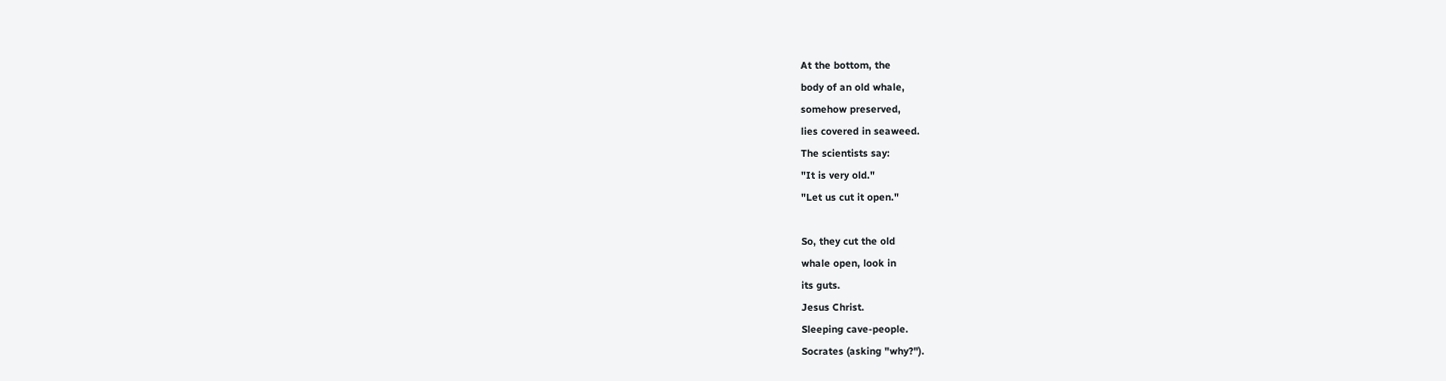At the bottom, the
body of an old whale,
somehow preserved,
lies covered in seaweed.
The scientists say:
"It is very old."
"Let us cut it open."

So, they cut the old
whale open, look in
its guts.
Jesus Christ.
Sleeping cave-people.
Socrates (asking "why?").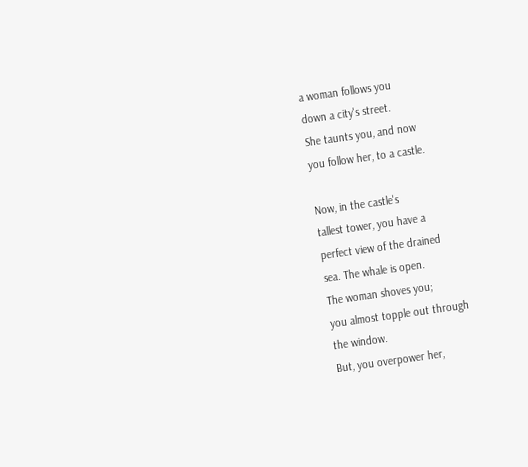a woman follows you
down a city's street.
She taunts you, and now
you follow her, to a castle.

Now, in the castle's
tallest tower, you have a
perfect view of the drained
sea. The whale is open.
The woman shoves you;
you almost topple out through
the window.
But, you overpower her,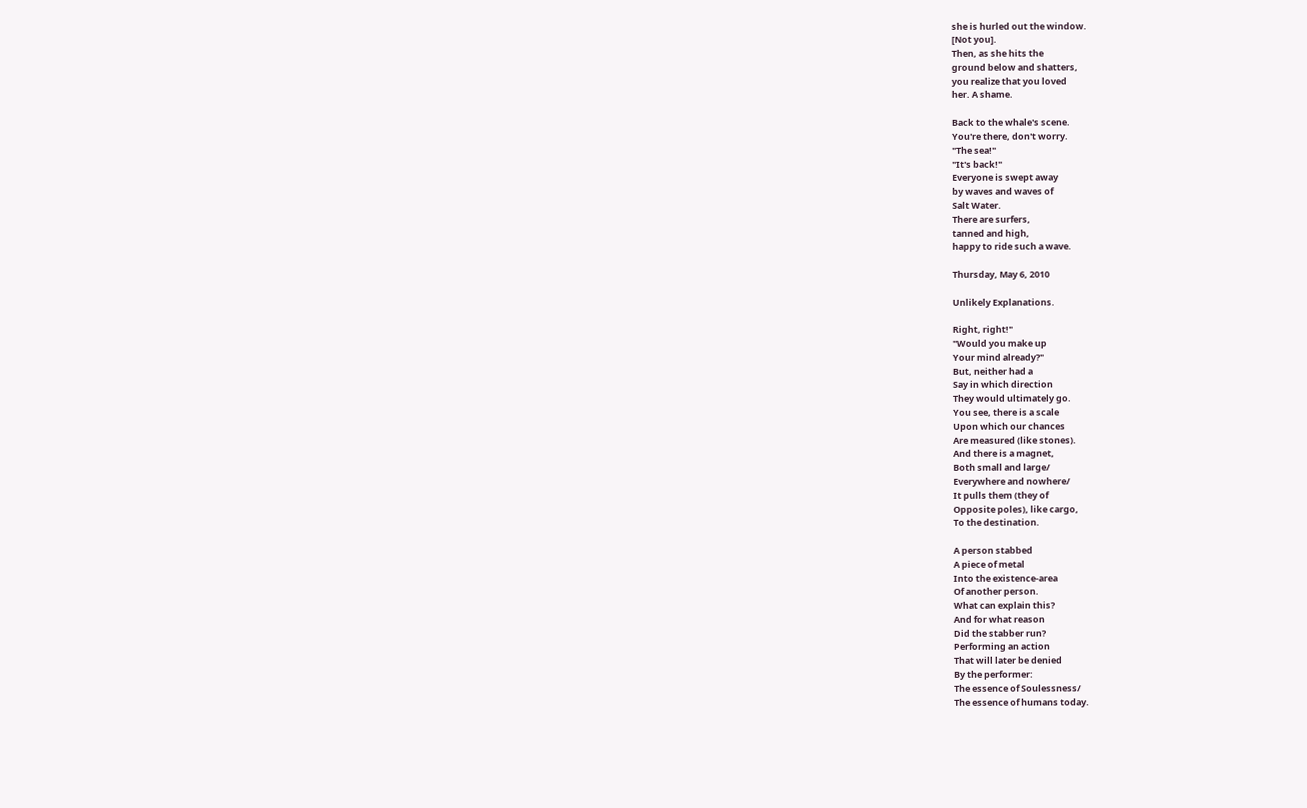she is hurled out the window.
[Not you].
Then, as she hits the
ground below and shatters,
you realize that you loved
her. A shame.

Back to the whale's scene.
You're there, don't worry.
"The sea!"
"It's back!"
Everyone is swept away
by waves and waves of
Salt Water.
There are surfers,
tanned and high,
happy to ride such a wave.

Thursday, May 6, 2010

Unlikely Explanations.

Right, right!"
"Would you make up
Your mind already?"
But, neither had a
Say in which direction
They would ultimately go.
You see, there is a scale
Upon which our chances
Are measured (like stones).
And there is a magnet,
Both small and large/
Everywhere and nowhere/
It pulls them (they of
Opposite poles), like cargo,
To the destination.

A person stabbed
A piece of metal
Into the existence-area
Of another person.
What can explain this?
And for what reason
Did the stabber run?
Performing an action
That will later be denied
By the performer:
The essence of Soulessness/
The essence of humans today.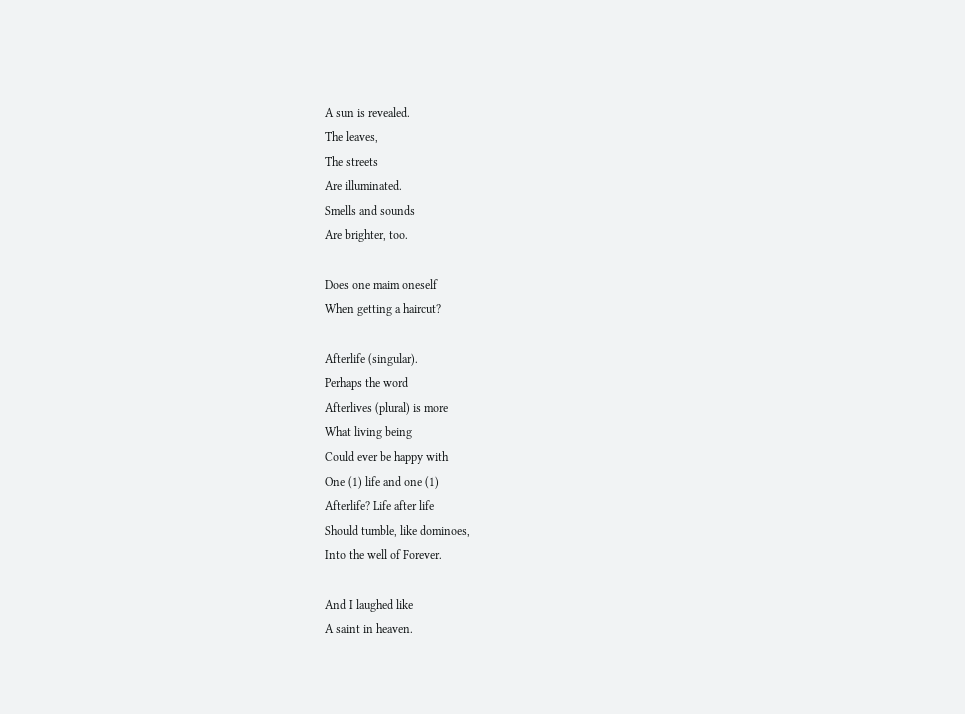A sun is revealed.
The leaves,
The streets
Are illuminated.
Smells and sounds
Are brighter, too.

Does one maim oneself
When getting a haircut?

Afterlife (singular).
Perhaps the word
Afterlives (plural) is more
What living being
Could ever be happy with
One (1) life and one (1)
Afterlife? Life after life
Should tumble, like dominoes,
Into the well of Forever.

And I laughed like
A saint in heaven.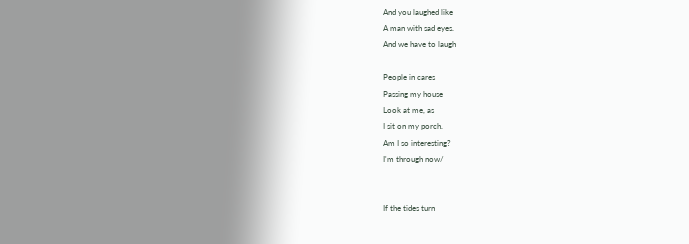And you laughed like
A man with sad eyes.
And we have to laugh

People in cares
Passing my house
Look at me, as
I sit on my porch.
Am I so interesting?
I'm through now/


If the tides turn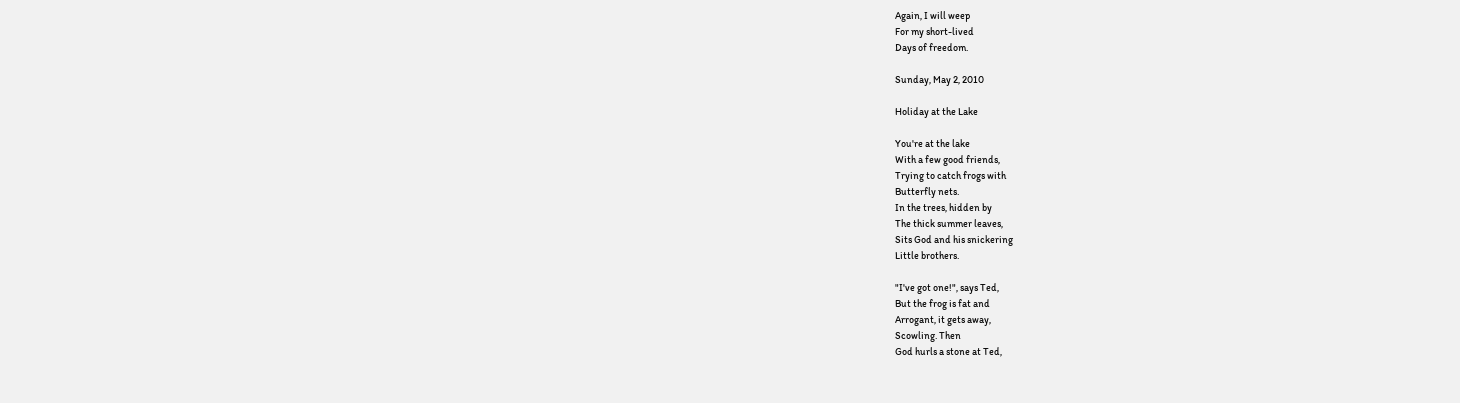Again, I will weep
For my short-lived
Days of freedom.

Sunday, May 2, 2010

Holiday at the Lake

You're at the lake
With a few good friends,
Trying to catch frogs with
Butterfly nets.
In the trees, hidden by
The thick summer leaves,
Sits God and his snickering
Little brothers.

"I've got one!", says Ted,
But the frog is fat and
Arrogant, it gets away,
Scowling. Then
God hurls a stone at Ted,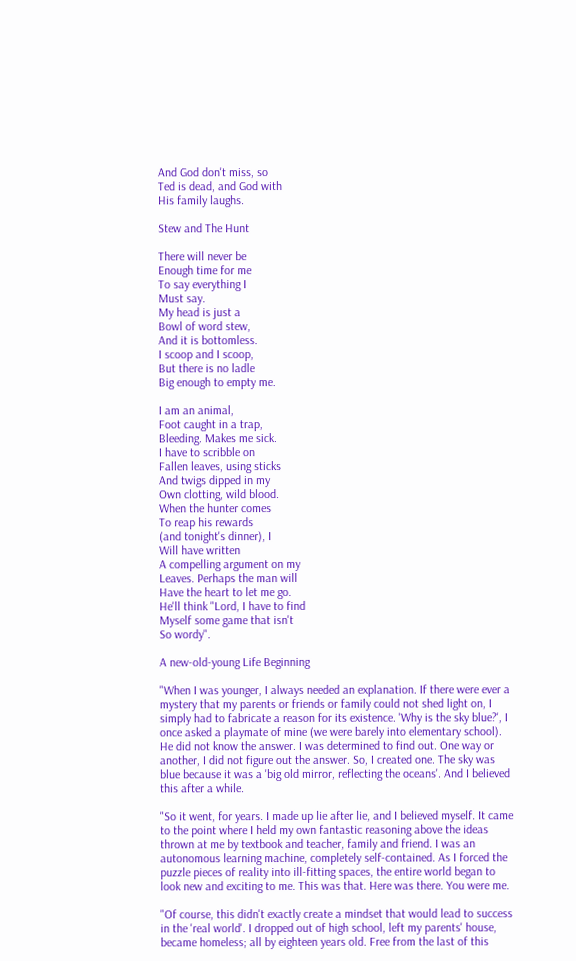And God don't miss, so
Ted is dead, and God with
His family laughs.

Stew and The Hunt

There will never be
Enough time for me
To say everything I
Must say.
My head is just a
Bowl of word stew,
And it is bottomless.
I scoop and I scoop,
But there is no ladle
Big enough to empty me.

I am an animal,
Foot caught in a trap,
Bleeding. Makes me sick.
I have to scribble on
Fallen leaves, using sticks
And twigs dipped in my
Own clotting, wild blood.
When the hunter comes
To reap his rewards
(and tonight's dinner), I
Will have written
A compelling argument on my
Leaves. Perhaps the man will
Have the heart to let me go.
He'll think "Lord, I have to find
Myself some game that isn't
So wordy".

A new-old-young Life Beginning

"When I was younger, I always needed an explanation. If there were ever a mystery that my parents or friends or family could not shed light on, I simply had to fabricate a reason for its existence. 'Why is the sky blue?', I once asked a playmate of mine (we were barely into elementary school). He did not know the answer. I was determined to find out. One way or another, I did not figure out the answer. So, I created one. The sky was blue because it was a 'big old mirror, reflecting the oceans'. And I believed this after a while.

"So it went, for years. I made up lie after lie, and I believed myself. It came to the point where I held my own fantastic reasoning above the ideas thrown at me by textbook and teacher, family and friend. I was an autonomous learning machine, completely self-contained. As I forced the puzzle pieces of reality into ill-fitting spaces, the entire world began to look new and exciting to me. This was that. Here was there. You were me.

"Of course, this didn't exactly create a mindset that would lead to success in the 'real world'. I dropped out of high school, left my parents' house, became homeless; all by eighteen years old. Free from the last of this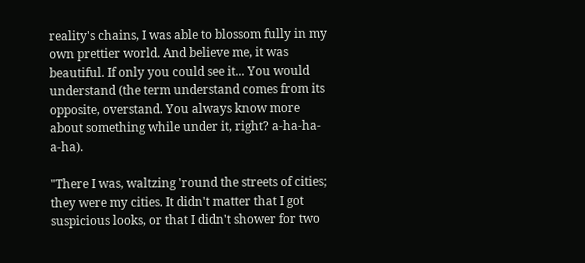reality's chains, I was able to blossom fully in my own prettier world. And believe me, it was beautiful. If only you could see it... You would understand (the term understand comes from its opposite, overstand. You always know more about something while under it, right? a-ha-ha-a-ha).

"There I was, waltzing 'round the streets of cities; they were my cities. It didn't matter that I got suspicious looks, or that I didn't shower for two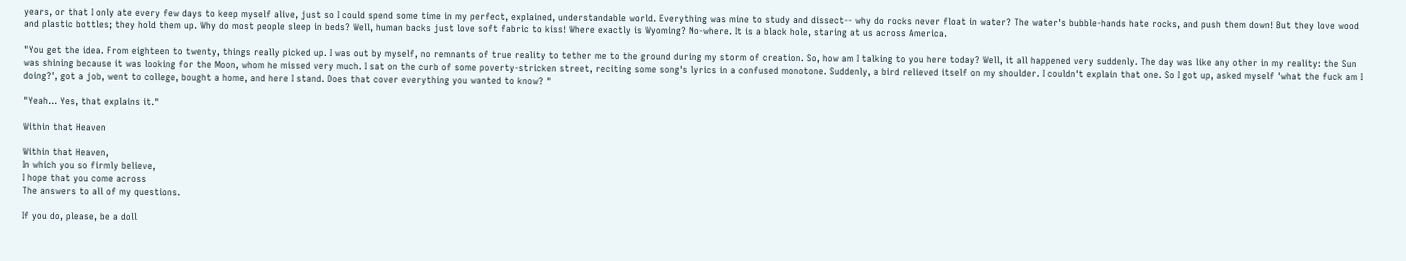years, or that I only ate every few days to keep myself alive, just so I could spend some time in my perfect, explained, understandable world. Everything was mine to study and dissect-- why do rocks never float in water? The water's bubble-hands hate rocks, and push them down! But they love wood and plastic bottles; they hold them up. Why do most people sleep in beds? Well, human backs just love soft fabric to kiss! Where exactly is Wyoming? No-where. It is a black hole, staring at us across America.

"You get the idea. From eighteen to twenty, things really picked up. I was out by myself, no remnants of true reality to tether me to the ground during my storm of creation. So, how am I talking to you here today? Well, it all happened very suddenly. The day was like any other in my reality: the Sun was shining because it was looking for the Moon, whom he missed very much. I sat on the curb of some poverty-stricken street, reciting some song's lyrics in a confused monotone. Suddenly, a bird relieved itself on my shoulder. I couldn't explain that one. So I got up, asked myself 'what the fuck am I doing?', got a job, went to college, bought a home, and here I stand. Does that cover everything you wanted to know? "

"Yeah... Yes, that explains it."

Within that Heaven

Within that Heaven,
In which you so firmly believe,
I hope that you come across
The answers to all of my questions.

If you do, please, be a doll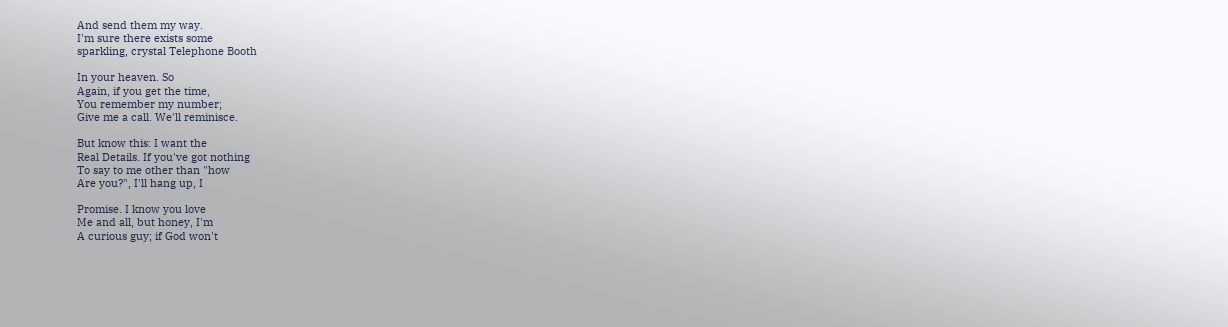And send them my way.
I'm sure there exists some
sparkling, crystal Telephone Booth

In your heaven. So
Again, if you get the time,
You remember my number;
Give me a call. We'll reminisce.

But know this: I want the
Real Details. If you've got nothing
To say to me other than "how
Are you?", I'll hang up, I

Promise. I know you love
Me and all, but honey, I'm
A curious guy; if God won't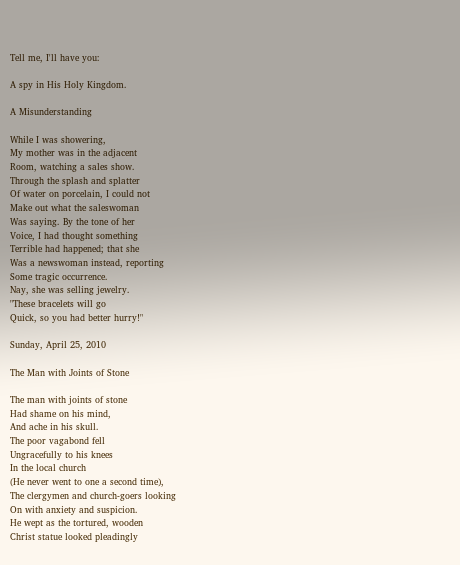Tell me, I'll have you:

A spy in His Holy Kingdom.

A Misunderstanding

While I was showering,
My mother was in the adjacent
Room, watching a sales show.
Through the splash and splatter
Of water on porcelain, I could not
Make out what the saleswoman
Was saying. By the tone of her
Voice, I had thought something
Terrible had happened; that she
Was a newswoman instead, reporting
Some tragic occurrence.
Nay, she was selling jewelry.
"These bracelets will go
Quick, so you had better hurry!"

Sunday, April 25, 2010

The Man with Joints of Stone

The man with joints of stone
Had shame on his mind,
And ache in his skull.
The poor vagabond fell
Ungracefully to his knees
In the local church
(He never went to one a second time),
The clergymen and church-goers looking
On with anxiety and suspicion.
He wept as the tortured, wooden
Christ statue looked pleadingly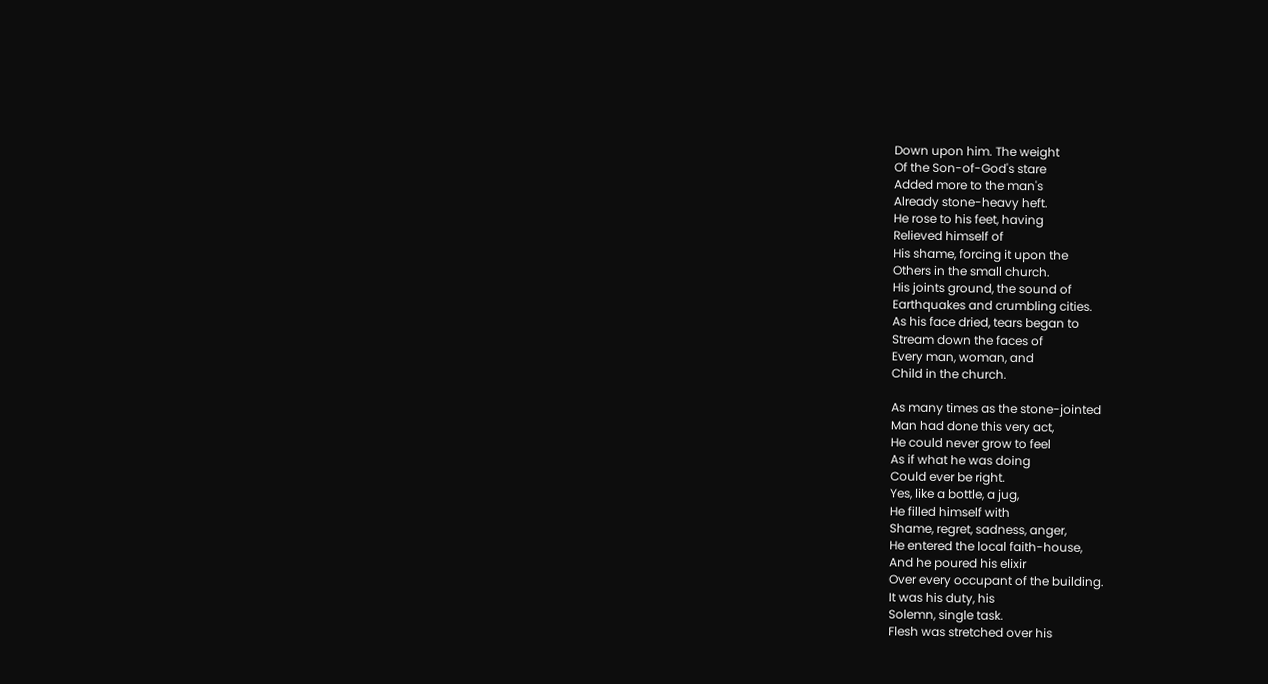Down upon him. The weight
Of the Son-of-God's stare
Added more to the man's
Already stone-heavy heft.
He rose to his feet, having
Relieved himself of
His shame, forcing it upon the
Others in the small church.
His joints ground, the sound of
Earthquakes and crumbling cities.
As his face dried, tears began to
Stream down the faces of
Every man, woman, and
Child in the church.

As many times as the stone-jointed
Man had done this very act,
He could never grow to feel
As if what he was doing
Could ever be right.
Yes, like a bottle, a jug,
He filled himself with
Shame, regret, sadness, anger,
He entered the local faith-house,
And he poured his elixir
Over every occupant of the building.
It was his duty, his
Solemn, single task.
Flesh was stretched over his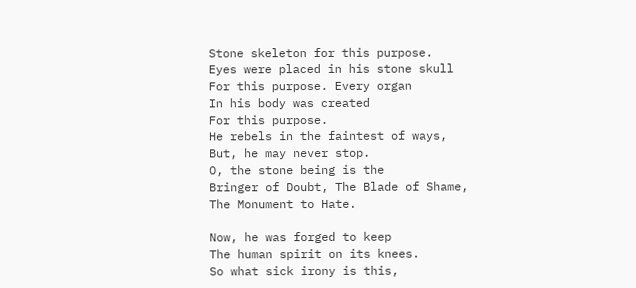Stone skeleton for this purpose.
Eyes were placed in his stone skull
For this purpose. Every organ
In his body was created
For this purpose.
He rebels in the faintest of ways,
But, he may never stop.
O, the stone being is the
Bringer of Doubt, The Blade of Shame,
The Monument to Hate.

Now, he was forged to keep
The human spirit on its knees.
So what sick irony is this,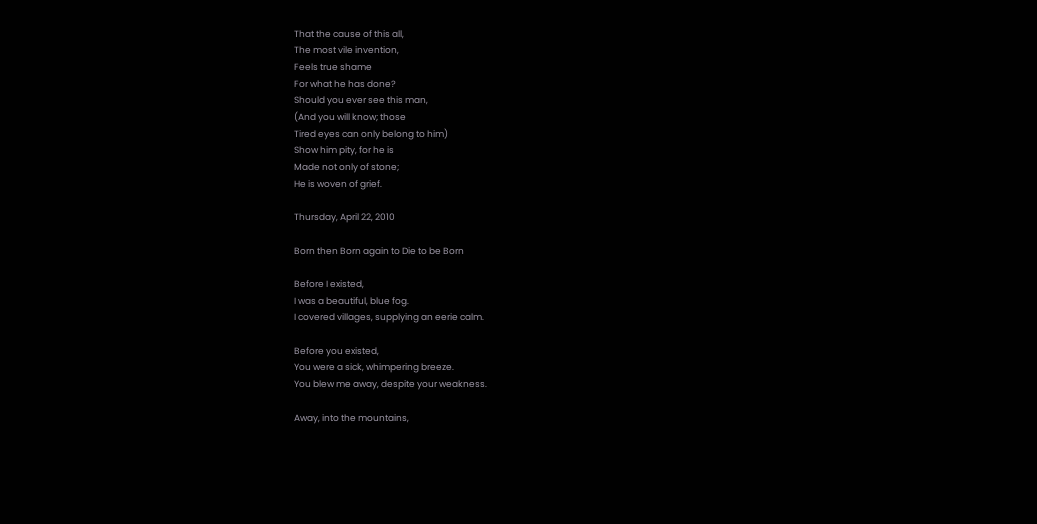That the cause of this all,
The most vile invention,
Feels true shame
For what he has done?
Should you ever see this man,
(And you will know; those
Tired eyes can only belong to him)
Show him pity, for he is
Made not only of stone;
He is woven of grief.

Thursday, April 22, 2010

Born then Born again to Die to be Born

Before I existed,
I was a beautiful, blue fog.
I covered villages, supplying an eerie calm.

Before you existed,
You were a sick, whimpering breeze.
You blew me away, despite your weakness.

Away, into the mountains,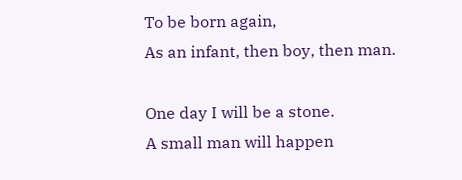To be born again,
As an infant, then boy, then man.

One day I will be a stone.
A small man will happen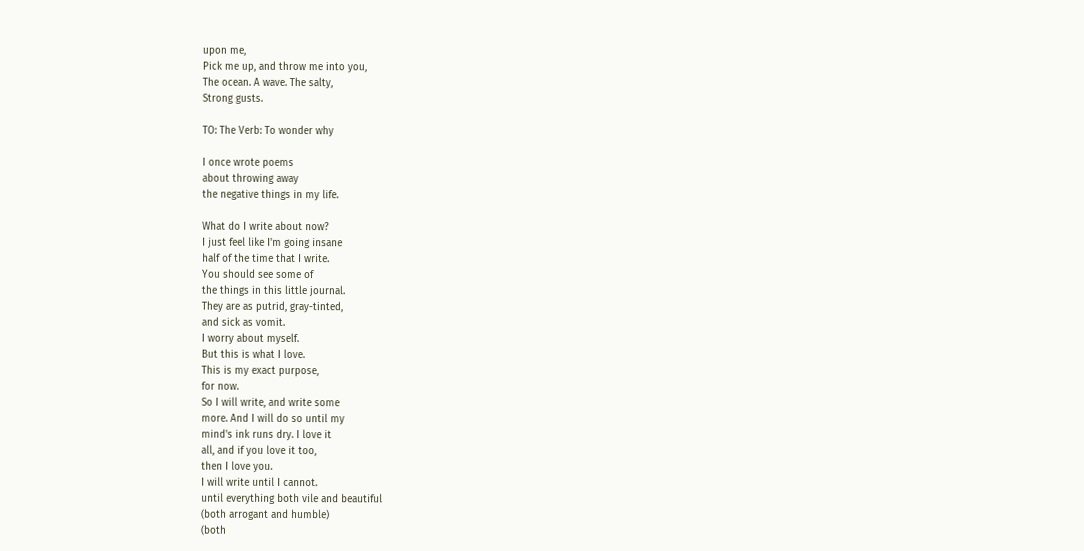upon me,
Pick me up, and throw me into you,
The ocean. A wave. The salty,
Strong gusts.

TO: The Verb: To wonder why

I once wrote poems
about throwing away
the negative things in my life.

What do I write about now?
I just feel like I'm going insane
half of the time that I write.
You should see some of
the things in this little journal.
They are as putrid, gray-tinted,
and sick as vomit.
I worry about myself.
But this is what I love.
This is my exact purpose,
for now.
So I will write, and write some
more. And I will do so until my
mind's ink runs dry. I love it
all, and if you love it too,
then I love you.
I will write until I cannot.
until everything both vile and beautiful
(both arrogant and humble)
(both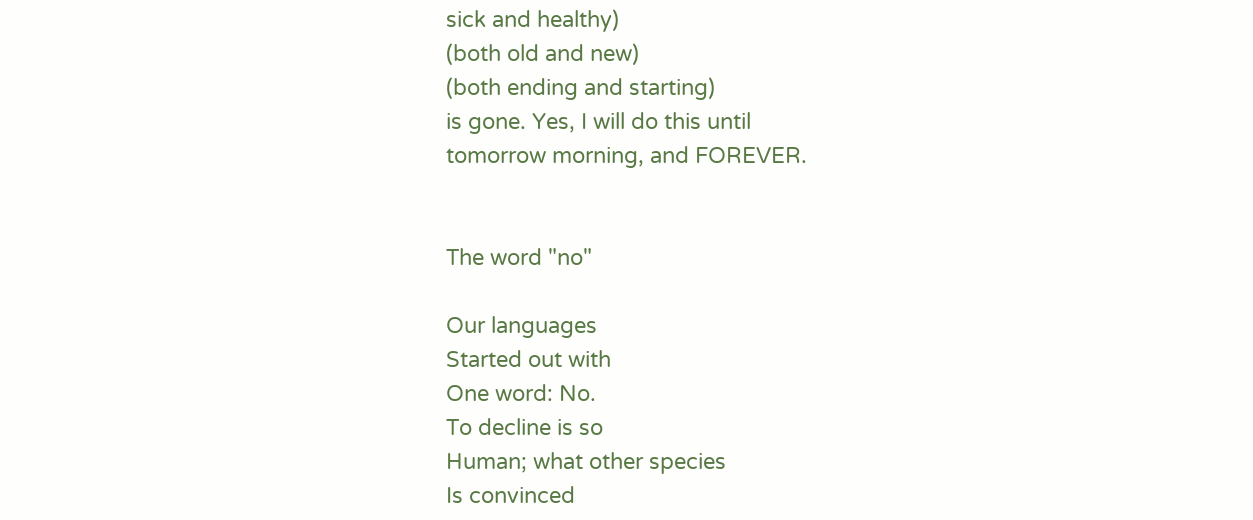sick and healthy)
(both old and new)
(both ending and starting)
is gone. Yes, I will do this until
tomorrow morning, and FOREVER.


The word "no"

Our languages
Started out with
One word: No.
To decline is so
Human; what other species
Is convinced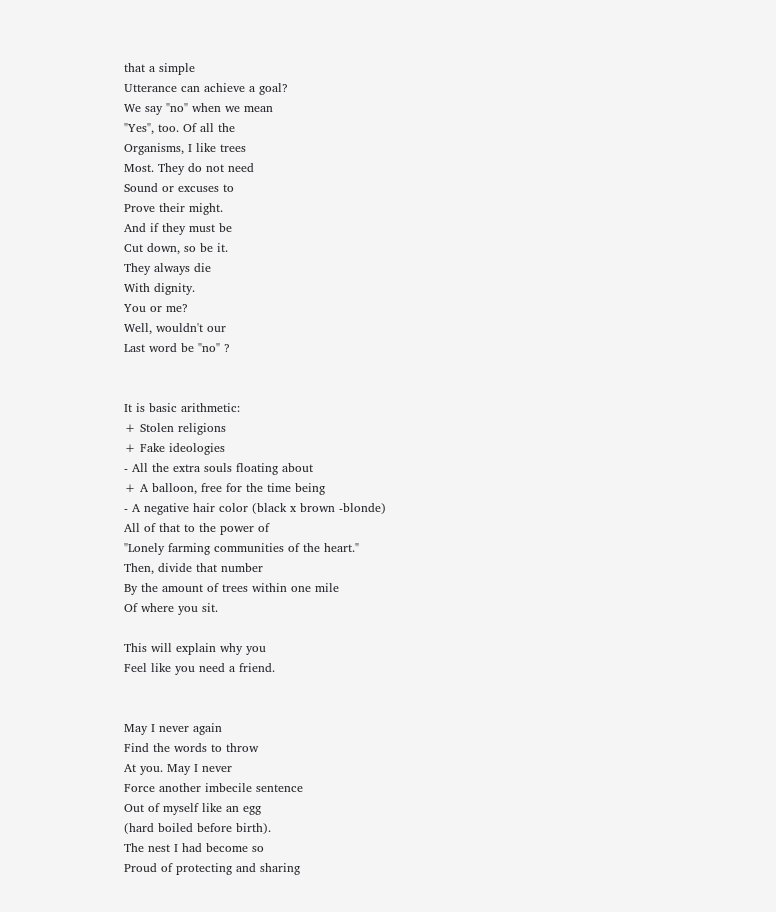that a simple
Utterance can achieve a goal?
We say "no" when we mean
"Yes", too. Of all the
Organisms, I like trees
Most. They do not need
Sound or excuses to
Prove their might.
And if they must be
Cut down, so be it.
They always die
With dignity.
You or me?
Well, wouldn't our
Last word be "no" ?


It is basic arithmetic:
+ Stolen religions
+ Fake ideologies
- All the extra souls floating about
+ A balloon, free for the time being
- A negative hair color (black x brown -blonde)
All of that to the power of
"Lonely farming communities of the heart."
Then, divide that number
By the amount of trees within one mile
Of where you sit.

This will explain why you
Feel like you need a friend.


May I never again
Find the words to throw
At you. May I never
Force another imbecile sentence
Out of myself like an egg
(hard boiled before birth).
The nest I had become so
Proud of protecting and sharing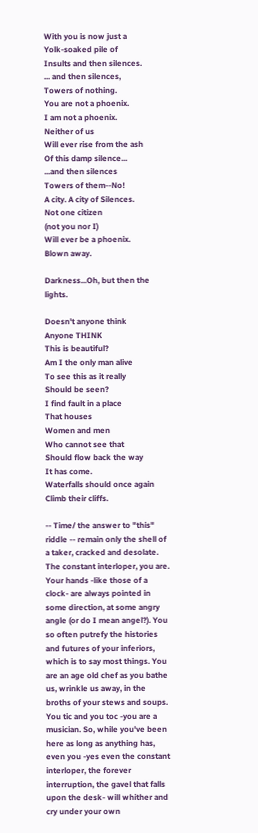With you is now just a
Yolk-soaked pile of
Insults and then silences.
... and then silences,
Towers of nothing.
You are not a phoenix.
I am not a phoenix.
Neither of us
Will ever rise from the ash
Of this damp silence...
...and then silences
Towers of them--No!
A city. A city of Silences.
Not one citizen
(not you nor I)
Will ever be a phoenix.
Blown away.

Darkness...Oh, but then the lights.

Doesn't anyone think
Anyone THINK
This is beautiful?
Am I the only man alive
To see this as it really
Should be seen?
I find fault in a place
That houses
Women and men
Who cannot see that
Should flow back the way
It has come.
Waterfalls should once again
Climb their cliffs.

-- Time/ the answer to "this" riddle -- remain only the shell of a taker, cracked and desolate. The constant interloper, you are. Your hands -like those of a clock- are always pointed in some direction, at some angry angle (or do I mean angel?). You so often putrefy the histories and futures of your inferiors, which is to say most things. You are an age old chef as you bathe us, wrinkle us away, in the broths of your stews and soups. You tic and you toc -you are a musician. So, while you've been here as long as anything has, even you -yes even the constant interloper, the forever interruption, the gavel that falls upon the desk- will whither and cry under your own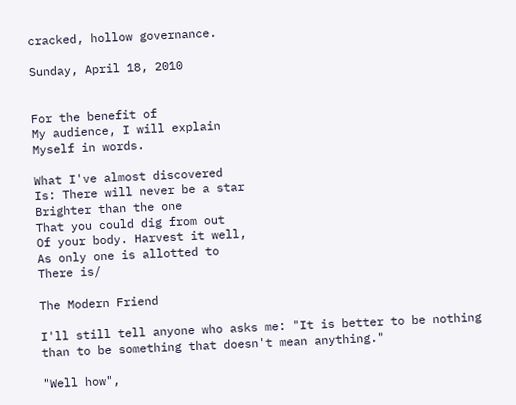cracked, hollow governance.

Sunday, April 18, 2010


For the benefit of
My audience, I will explain
Myself in words.

What I've almost discovered
Is: There will never be a star
Brighter than the one
That you could dig from out
Of your body. Harvest it well,
As only one is allotted to
There is/

The Modern Friend

I'll still tell anyone who asks me: "It is better to be nothing than to be something that doesn't mean anything."

"Well how",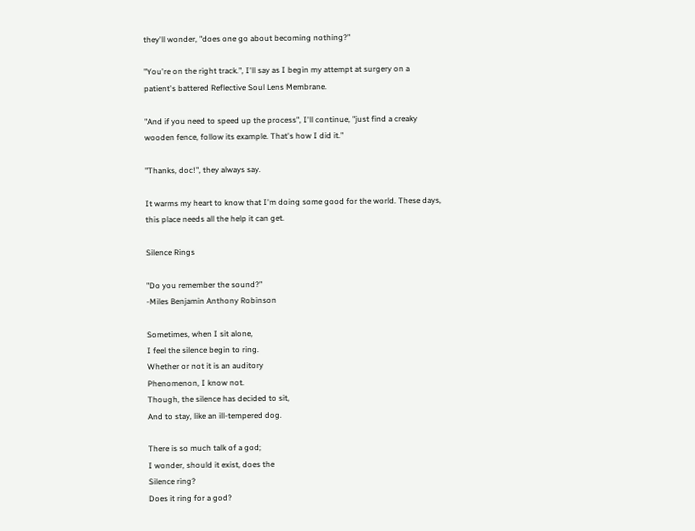they'll wonder, "does one go about becoming nothing?"

"You're on the right track.", I'll say as I begin my attempt at surgery on a patient's battered Reflective Soul Lens Membrane.

"And if you need to speed up the process", I'll continue, "just find a creaky wooden fence, follow its example. That's how I did it."

"Thanks, doc!", they always say.

It warms my heart to know that I'm doing some good for the world. These days, this place needs all the help it can get.

Silence Rings

"Do you remember the sound?"
-Miles Benjamin Anthony Robinson

Sometimes, when I sit alone,
I feel the silence begin to ring.
Whether or not it is an auditory
Phenomenon, I know not.
Though, the silence has decided to sit,
And to stay, like an ill-tempered dog.

There is so much talk of a god;
I wonder, should it exist, does the
Silence ring?
Does it ring for a god?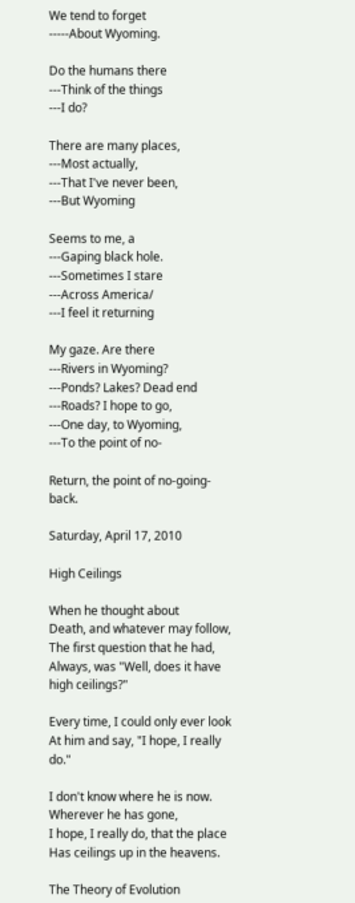We tend to forget
-----About Wyoming.

Do the humans there
---Think of the things
---I do?

There are many places,
---Most actually,
---That I've never been,
---But Wyoming

Seems to me, a
---Gaping black hole.
---Sometimes I stare
---Across America/
---I feel it returning

My gaze. Are there
---Rivers in Wyoming?
---Ponds? Lakes? Dead end
---Roads? I hope to go,
---One day, to Wyoming,
---To the point of no-

Return, the point of no-going-back.

Saturday, April 17, 2010

High Ceilings

When he thought about
Death, and whatever may follow,
The first question that he had,
Always, was "Well, does it have high ceilings?"

Every time, I could only ever look
At him and say, "I hope, I really do."

I don't know where he is now.
Wherever he has gone,
I hope, I really do, that the place
Has ceilings up in the heavens.

The Theory of Evolution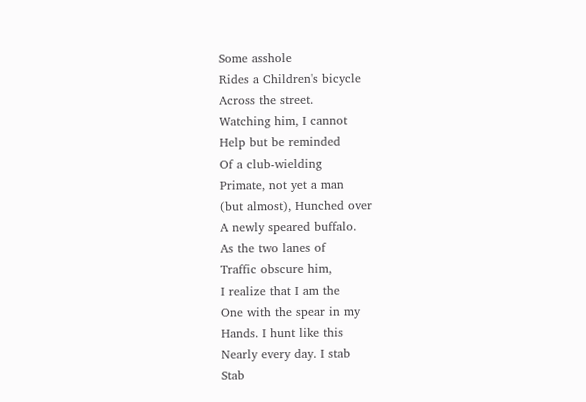Some asshole
Rides a Children's bicycle
Across the street.
Watching him, I cannot
Help but be reminded
Of a club-wielding
Primate, not yet a man
(but almost), Hunched over
A newly speared buffalo.
As the two lanes of
Traffic obscure him,
I realize that I am the
One with the spear in my
Hands. I hunt like this
Nearly every day. I stab
Stab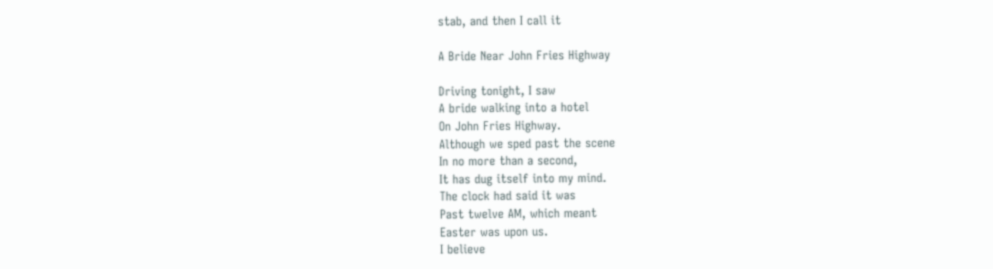stab, and then I call it

A Bride Near John Fries Highway

Driving tonight, I saw
A bride walking into a hotel
On John Fries Highway.
Although we sped past the scene
In no more than a second,
It has dug itself into my mind.
The clock had said it was
Past twelve AM, which meant
Easter was upon us.
I believe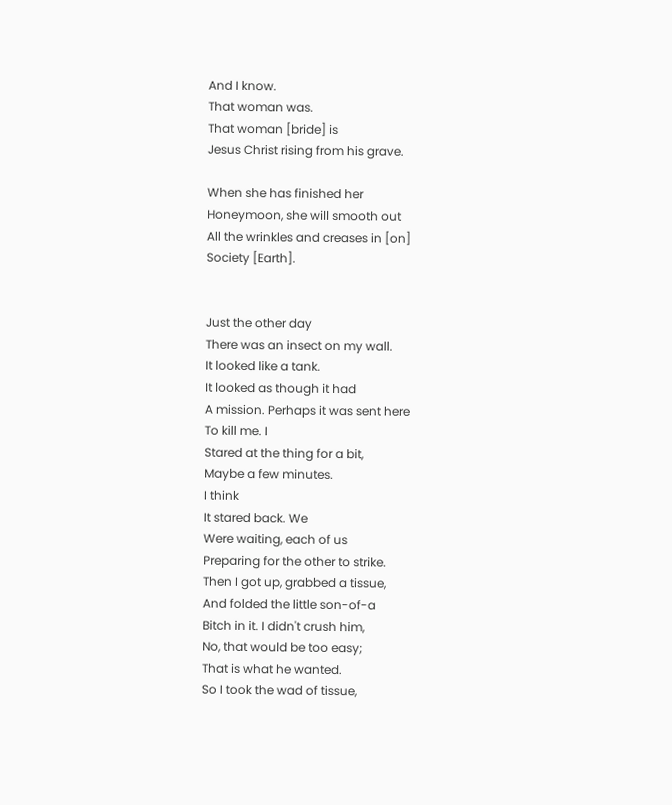And I know.
That woman was.
That woman [bride] is
Jesus Christ rising from his grave.

When she has finished her
Honeymoon, she will smooth out
All the wrinkles and creases in [on]
Society [Earth].


Just the other day
There was an insect on my wall.
It looked like a tank.
It looked as though it had
A mission. Perhaps it was sent here
To kill me. I
Stared at the thing for a bit,
Maybe a few minutes.
I think
It stared back. We
Were waiting, each of us
Preparing for the other to strike.
Then I got up, grabbed a tissue,
And folded the little son-of-a
Bitch in it. I didn't crush him,
No, that would be too easy;
That is what he wanted.
So I took the wad of tissue,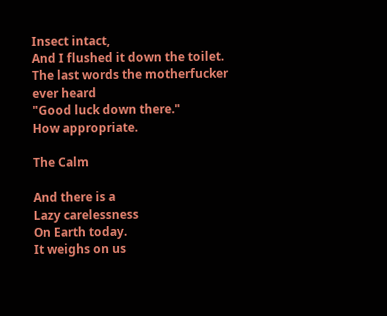Insect intact,
And I flushed it down the toilet.
The last words the motherfucker ever heard
"Good luck down there."
How appropriate.

The Calm

And there is a
Lazy carelessness
On Earth today.
It weighs on us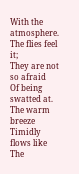With the atmosphere.
The flies feel it;
They are not so afraid
Of being swatted at.
The warm breeze
Timidly flows like
The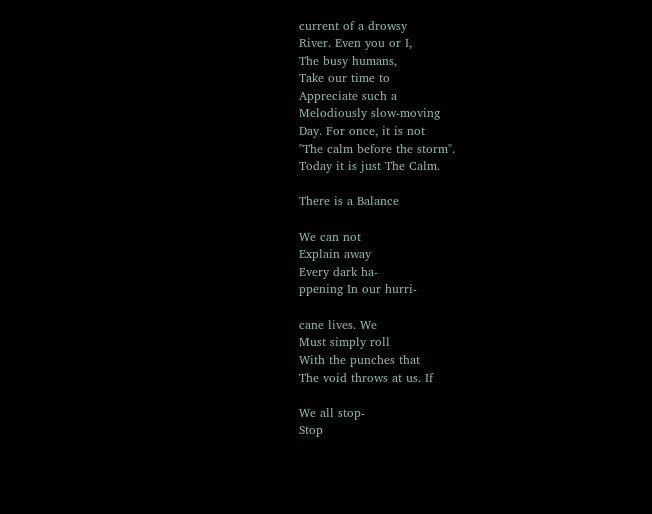current of a drowsy
River. Even you or I,
The busy humans,
Take our time to
Appreciate such a
Melodiously slow-moving
Day. For once, it is not
"The calm before the storm".
Today it is just The Calm.

There is a Balance

We can not
Explain away
Every dark ha-
ppening In our hurri-

cane lives. We
Must simply roll
With the punches that
The void throws at us. If

We all stop-
Stop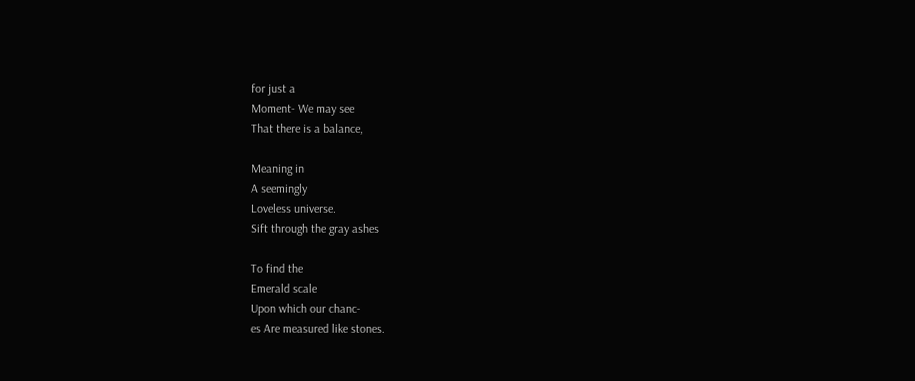for just a
Moment- We may see
That there is a balance,

Meaning in
A seemingly
Loveless universe.
Sift through the gray ashes

To find the
Emerald scale
Upon which our chanc-
es Are measured like stones.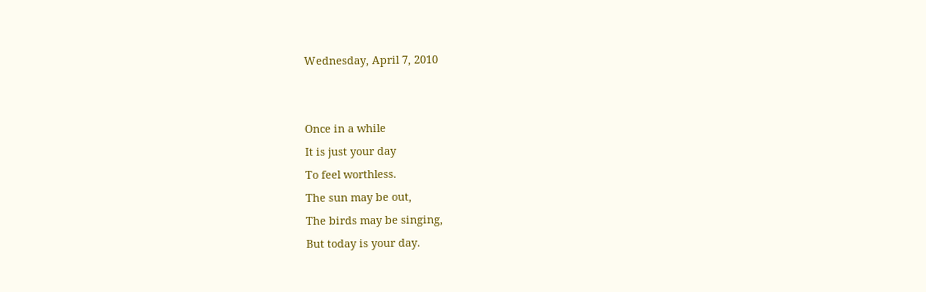Wednesday, April 7, 2010


Once in a while
It is just your day
To feel worthless.
The sun may be out,
The birds may be singing,
But today is your day.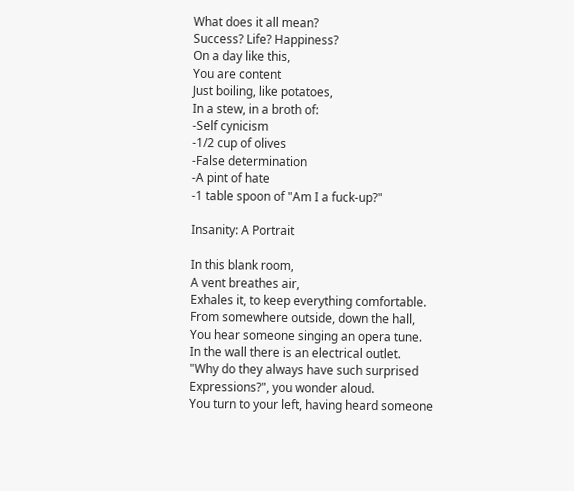What does it all mean?
Success? Life? Happiness?
On a day like this,
You are content
Just boiling, like potatoes,
In a stew, in a broth of:
-Self cynicism
-1/2 cup of olives
-False determination
-A pint of hate
-1 table spoon of "Am I a fuck-up?"

Insanity: A Portrait

In this blank room,
A vent breathes air,
Exhales it, to keep everything comfortable.
From somewhere outside, down the hall,
You hear someone singing an opera tune.
In the wall there is an electrical outlet.
"Why do they always have such surprised
Expressions?", you wonder aloud.
You turn to your left, having heard someone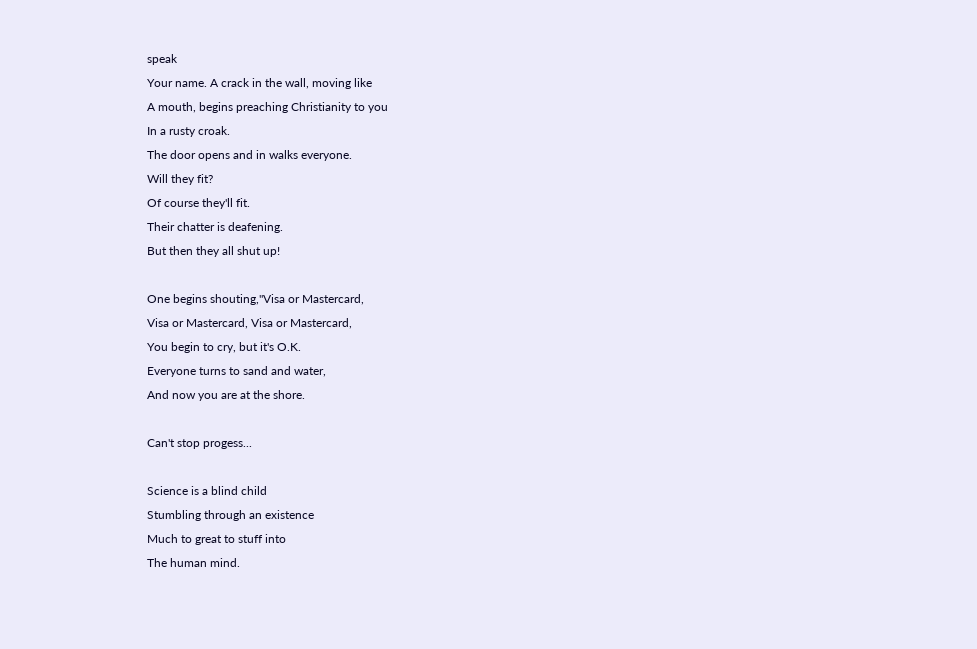speak
Your name. A crack in the wall, moving like
A mouth, begins preaching Christianity to you
In a rusty croak.
The door opens and in walks everyone.
Will they fit?
Of course they'll fit.
Their chatter is deafening.
But then they all shut up!

One begins shouting,"Visa or Mastercard,
Visa or Mastercard, Visa or Mastercard,
You begin to cry, but it's O.K.
Everyone turns to sand and water,
And now you are at the shore.

Can't stop progess...

Science is a blind child
Stumbling through an existence
Much to great to stuff into
The human mind.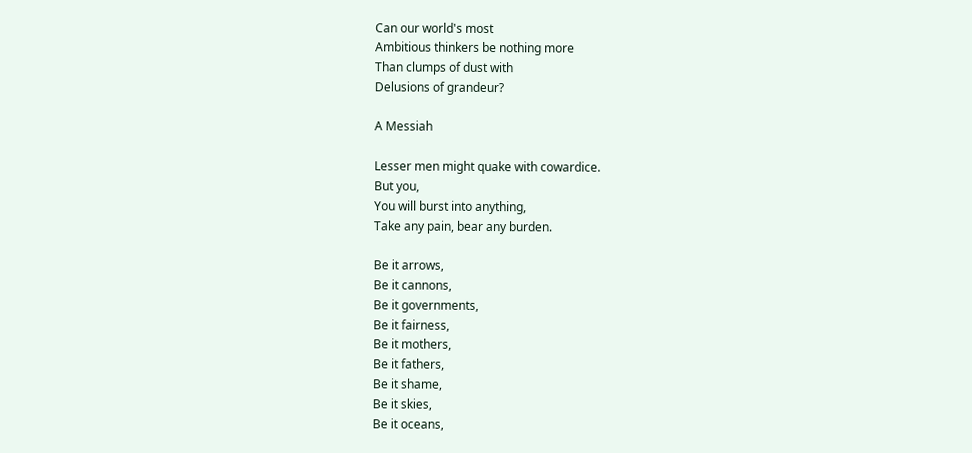Can our world's most
Ambitious thinkers be nothing more
Than clumps of dust with
Delusions of grandeur?

A Messiah

Lesser men might quake with cowardice.
But you,
You will burst into anything,
Take any pain, bear any burden.

Be it arrows,
Be it cannons,
Be it governments,
Be it fairness,
Be it mothers,
Be it fathers,
Be it shame,
Be it skies,
Be it oceans,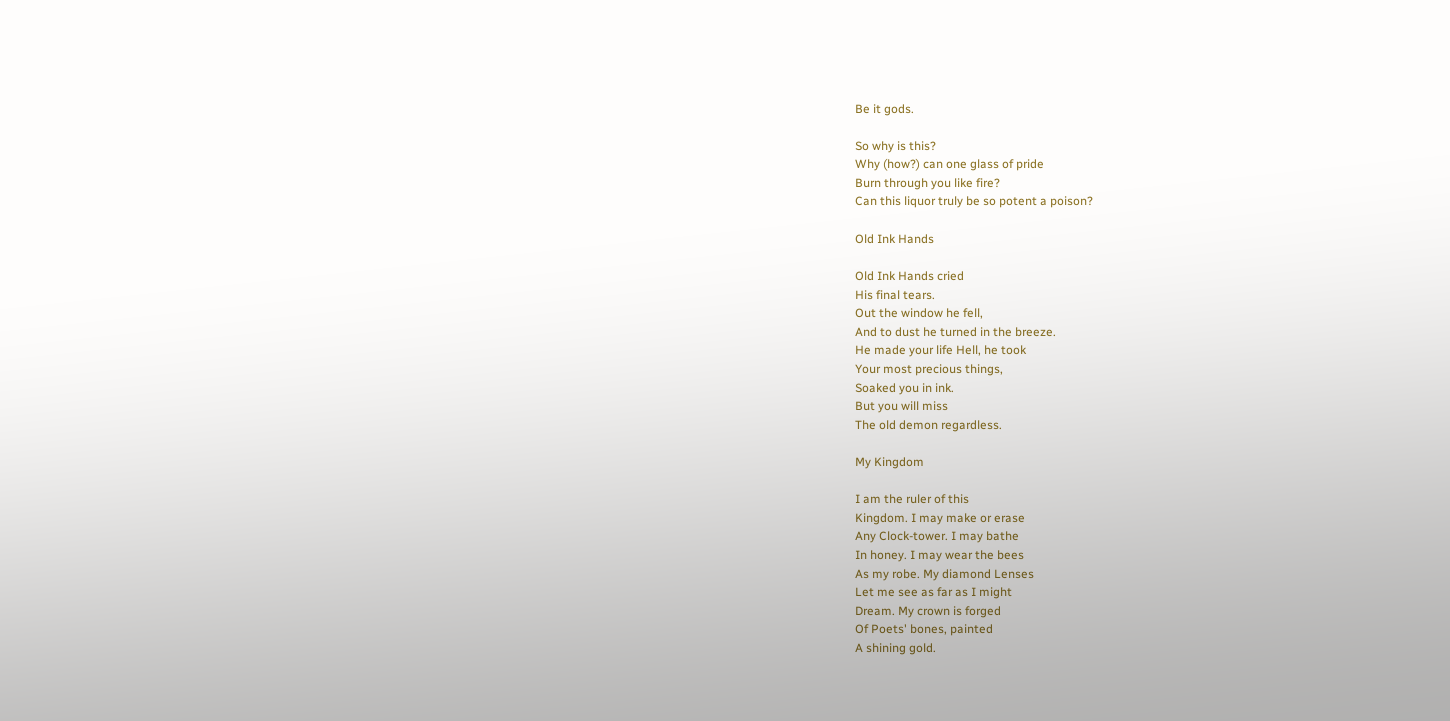Be it gods.

So why is this?
Why (how?) can one glass of pride
Burn through you like fire?
Can this liquor truly be so potent a poison?

Old Ink Hands

Old Ink Hands cried
His final tears.
Out the window he fell,
And to dust he turned in the breeze.
He made your life Hell, he took
Your most precious things,
Soaked you in ink.
But you will miss
The old demon regardless.

My Kingdom

I am the ruler of this
Kingdom. I may make or erase
Any Clock-tower. I may bathe
In honey. I may wear the bees
As my robe. My diamond Lenses
Let me see as far as I might
Dream. My crown is forged
Of Poets' bones, painted
A shining gold.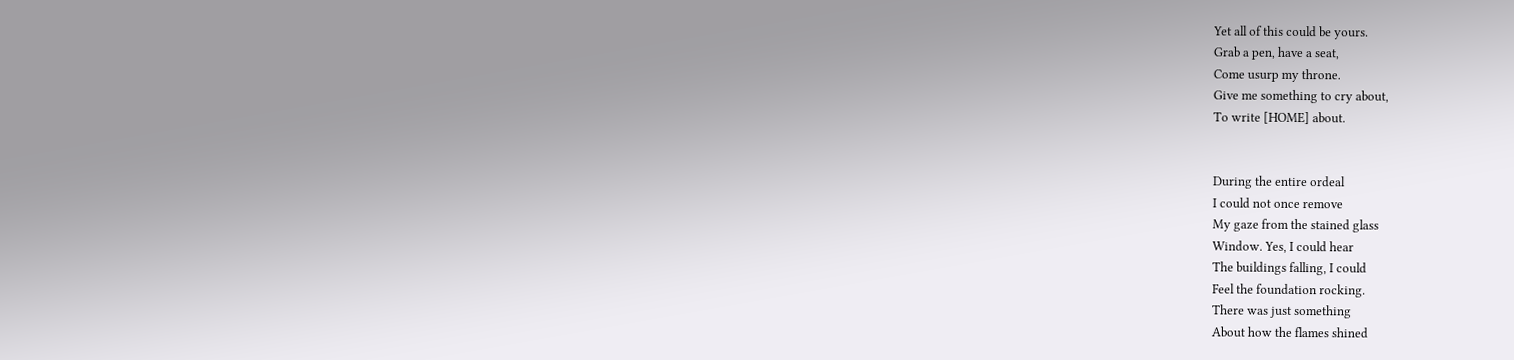Yet all of this could be yours.
Grab a pen, have a seat,
Come usurp my throne.
Give me something to cry about,
To write [HOME] about.


During the entire ordeal
I could not once remove
My gaze from the stained glass
Window. Yes, I could hear
The buildings falling, I could
Feel the foundation rocking.
There was just something
About how the flames shined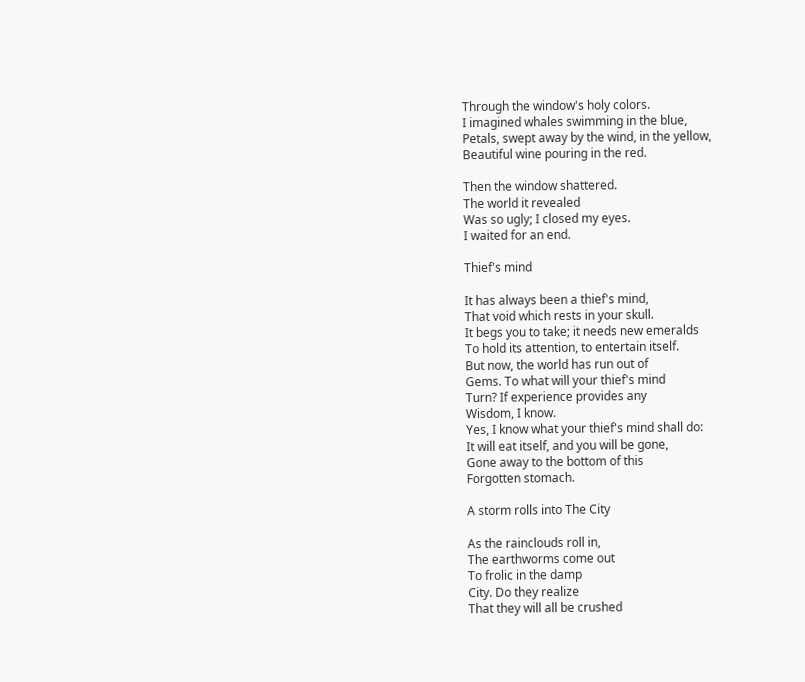Through the window's holy colors.
I imagined whales swimming in the blue,
Petals, swept away by the wind, in the yellow,
Beautiful wine pouring in the red.

Then the window shattered.
The world it revealed
Was so ugly; I closed my eyes.
I waited for an end.

Thief's mind

It has always been a thief's mind,
That void which rests in your skull.
It begs you to take; it needs new emeralds
To hold its attention, to entertain itself.
But now, the world has run out of
Gems. To what will your thief's mind
Turn? If experience provides any
Wisdom, I know.
Yes, I know what your thief's mind shall do:
It will eat itself, and you will be gone,
Gone away to the bottom of this
Forgotten stomach.

A storm rolls into The City

As the rainclouds roll in,
The earthworms come out
To frolic in the damp
City. Do they realize
That they will all be crushed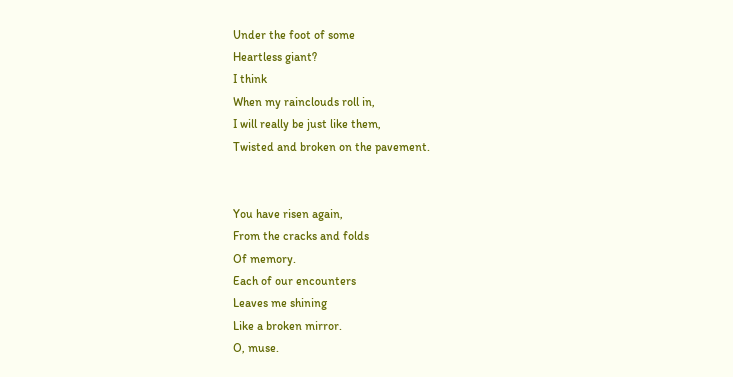Under the foot of some
Heartless giant?
I think
When my rainclouds roll in,
I will really be just like them,
Twisted and broken on the pavement.


You have risen again,
From the cracks and folds
Of memory.
Each of our encounters
Leaves me shining
Like a broken mirror.
O, muse.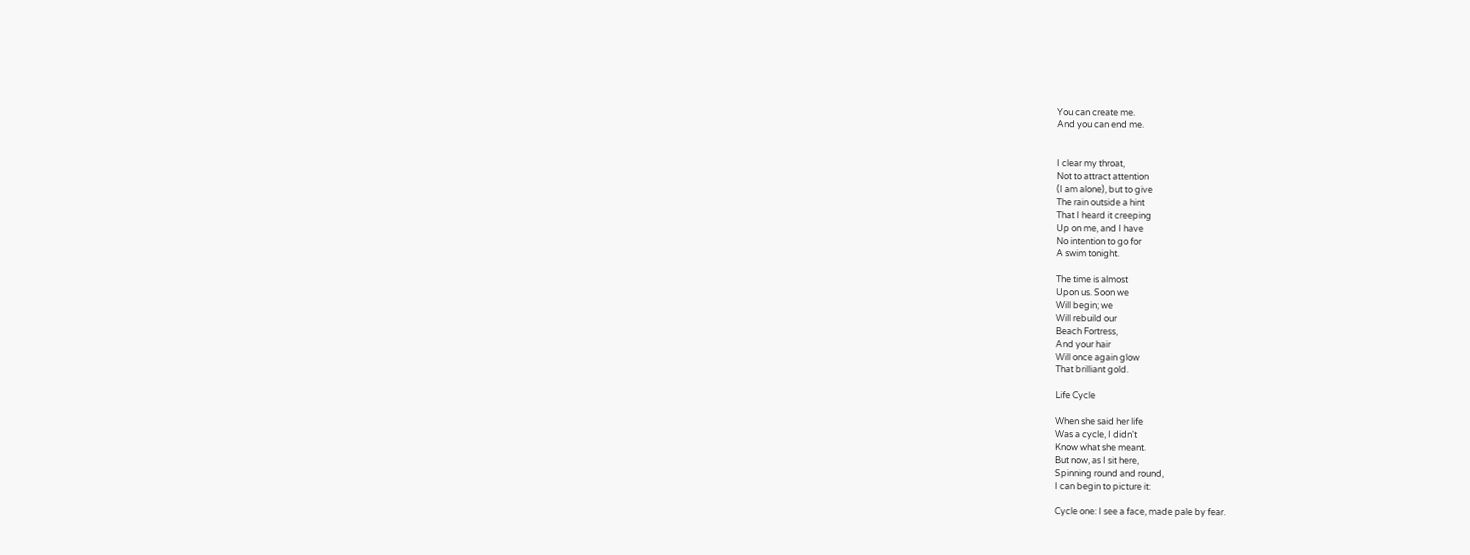You can create me.
And you can end me.


I clear my throat,
Not to attract attention
(I am alone), but to give
The rain outside a hint
That I heard it creeping
Up on me, and I have
No intention to go for
A swim tonight.

The time is almost
Upon us. Soon we
Will begin; we
Will rebuild our
Beach Fortress,
And your hair
Will once again glow
That brilliant gold.

Life Cycle

When she said her life
Was a cycle, I didn't
Know what she meant.
But now, as I sit here,
Spinning round and round,
I can begin to picture it:

Cycle one: I see a face, made pale by fear.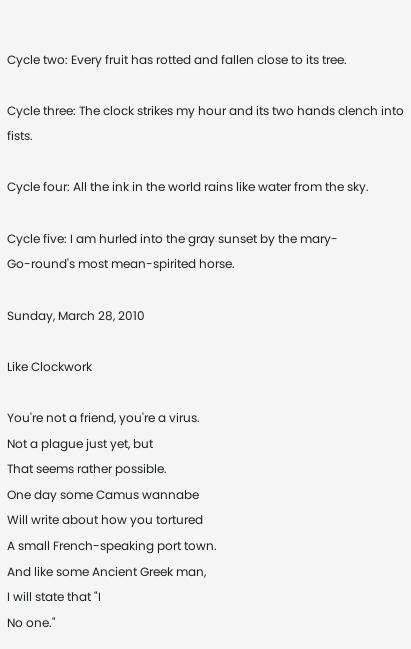Cycle two: Every fruit has rotted and fallen close to its tree.

Cycle three: The clock strikes my hour and its two hands clench into fists.

Cycle four: All the ink in the world rains like water from the sky.

Cycle five: I am hurled into the gray sunset by the mary-
Go-round's most mean-spirited horse.

Sunday, March 28, 2010

Like Clockwork

You're not a friend, you're a virus.
Not a plague just yet, but
That seems rather possible.
One day some Camus wannabe
Will write about how you tortured
A small French-speaking port town.
And like some Ancient Greek man,
I will state that "I
No one."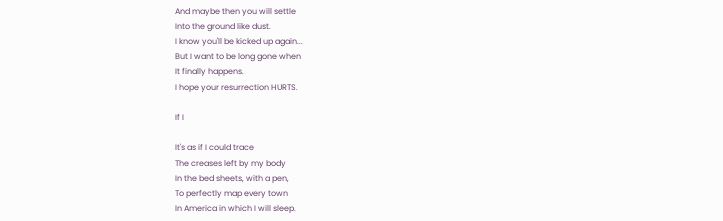And maybe then you will settle
Into the ground like dust.
I know you'll be kicked up again...
But I want to be long gone when
It finally happens.
I hope your resurrection HURTS.

If I

It's as if I could trace
The creases left by my body
In the bed sheets, with a pen,
To perfectly map every town
In America in which I will sleep.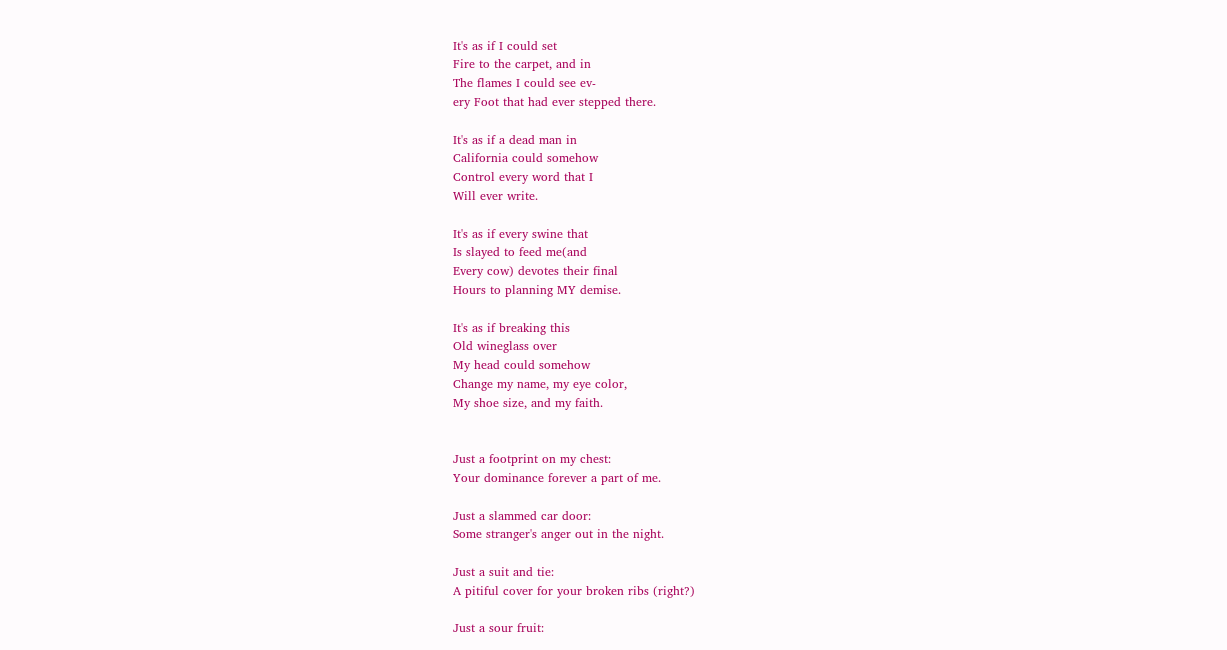It's as if I could set
Fire to the carpet, and in
The flames I could see ev-
ery Foot that had ever stepped there.

It's as if a dead man in
California could somehow
Control every word that I
Will ever write.

It's as if every swine that
Is slayed to feed me(and
Every cow) devotes their final
Hours to planning MY demise.

It's as if breaking this
Old wineglass over
My head could somehow
Change my name, my eye color,
My shoe size, and my faith.


Just a footprint on my chest:
Your dominance forever a part of me.

Just a slammed car door:
Some stranger's anger out in the night.

Just a suit and tie:
A pitiful cover for your broken ribs (right?)

Just a sour fruit: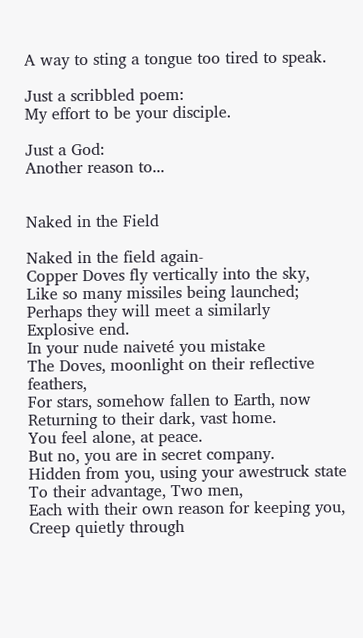A way to sting a tongue too tired to speak.

Just a scribbled poem:
My effort to be your disciple.

Just a God:
Another reason to...


Naked in the Field

Naked in the field again-
Copper Doves fly vertically into the sky,
Like so many missiles being launched;
Perhaps they will meet a similarly
Explosive end.
In your nude naiveté you mistake
The Doves, moonlight on their reflective feathers,
For stars, somehow fallen to Earth, now
Returning to their dark, vast home.
You feel alone, at peace.
But no, you are in secret company.
Hidden from you, using your awestruck state
To their advantage, Two men,
Each with their own reason for keeping you,
Creep quietly through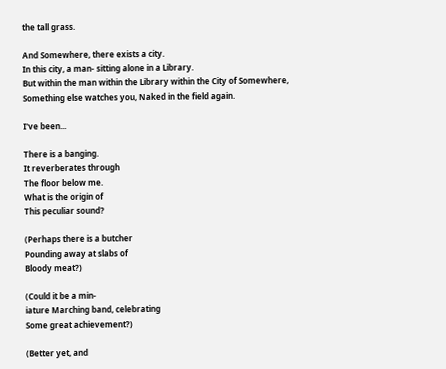the tall grass.

And Somewhere, there exists a city.
In this city, a man- sitting alone in a Library.
But within the man within the Library within the City of Somewhere,
Something else watches you, Naked in the field again.

I've been...

There is a banging.
It reverberates through
The floor below me.
What is the origin of
This peculiar sound?

(Perhaps there is a butcher
Pounding away at slabs of
Bloody meat?)

(Could it be a min-
iature Marching band, celebrating
Some great achievement?)

(Better yet, and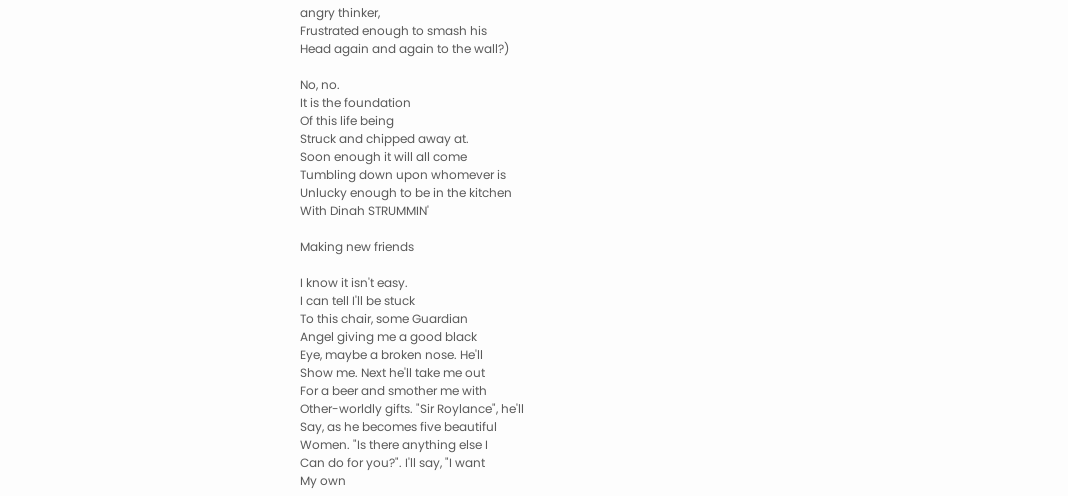angry thinker,
Frustrated enough to smash his
Head again and again to the wall?)

No, no.
It is the foundation
Of this life being
Struck and chipped away at.
Soon enough it will all come
Tumbling down upon whomever is
Unlucky enough to be in the kitchen
With Dinah STRUMMIN'

Making new friends

I know it isn't easy.
I can tell I'll be stuck
To this chair, some Guardian
Angel giving me a good black
Eye, maybe a broken nose. He'll
Show me. Next he'll take me out
For a beer and smother me with
Other-worldly gifts. "Sir Roylance", he'll
Say, as he becomes five beautiful
Women. "Is there anything else I
Can do for you?". I'll say, "I want
My own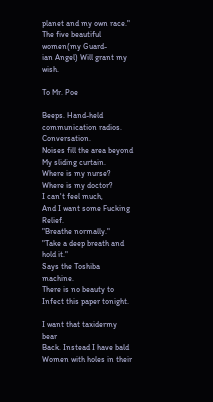planet and my own race."
The five beautiful women(my Guard-
ian Angel) Will grant my wish.

To Mr. Poe

Beeps. Hand-held communication radios. Conversation.
Noises fill the area beyond
My sliding curtain.
Where is my nurse?
Where is my doctor?
I can't feel much,
And I want some Fucking Relief.
"Breathe normally."
"Take a deep breath and hold it."
Says the Toshiba machine.
There is no beauty to
Infect this paper tonight.

I want that taxidermy bear
Back. Instead I have bald
Women with holes in their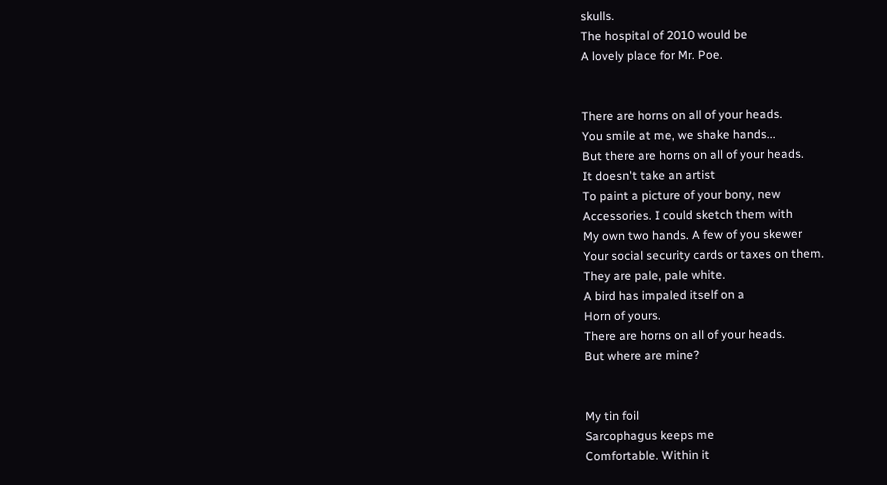skulls.
The hospital of 2010 would be
A lovely place for Mr. Poe.


There are horns on all of your heads.
You smile at me, we shake hands...
But there are horns on all of your heads.
It doesn't take an artist
To paint a picture of your bony, new
Accessories. I could sketch them with
My own two hands. A few of you skewer
Your social security cards or taxes on them.
They are pale, pale white.
A bird has impaled itself on a
Horn of yours.
There are horns on all of your heads.
But where are mine?


My tin foil
Sarcophagus keeps me
Comfortable. Within it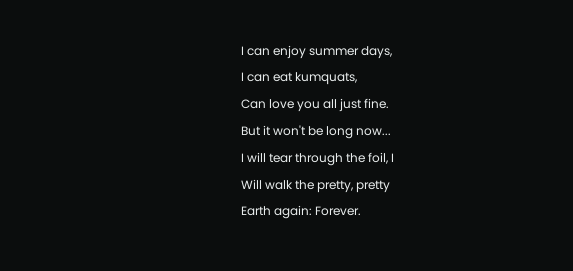I can enjoy summer days,
I can eat kumquats,
Can love you all just fine.
But it won't be long now...
I will tear through the foil, I
Will walk the pretty, pretty
Earth again: Forever.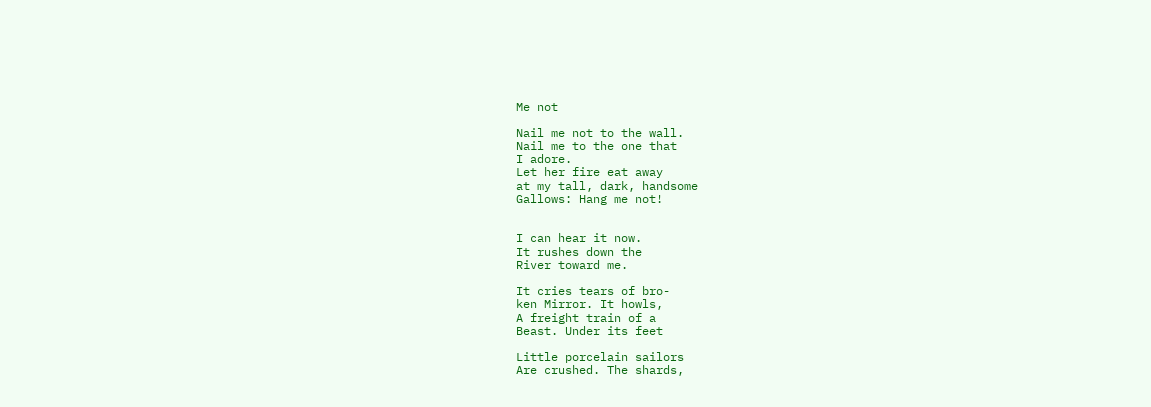Me not

Nail me not to the wall.
Nail me to the one that
I adore.
Let her fire eat away
at my tall, dark, handsome
Gallows: Hang me not!


I can hear it now.
It rushes down the
River toward me.

It cries tears of bro-
ken Mirror. It howls,
A freight train of a
Beast. Under its feet

Little porcelain sailors
Are crushed. The shards,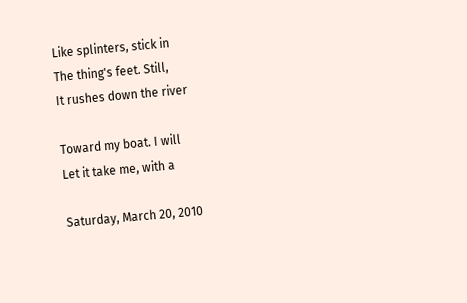Like splinters, stick in
The thing's feet. Still,
It rushes down the river

Toward my boat. I will
Let it take me, with a

Saturday, March 20, 2010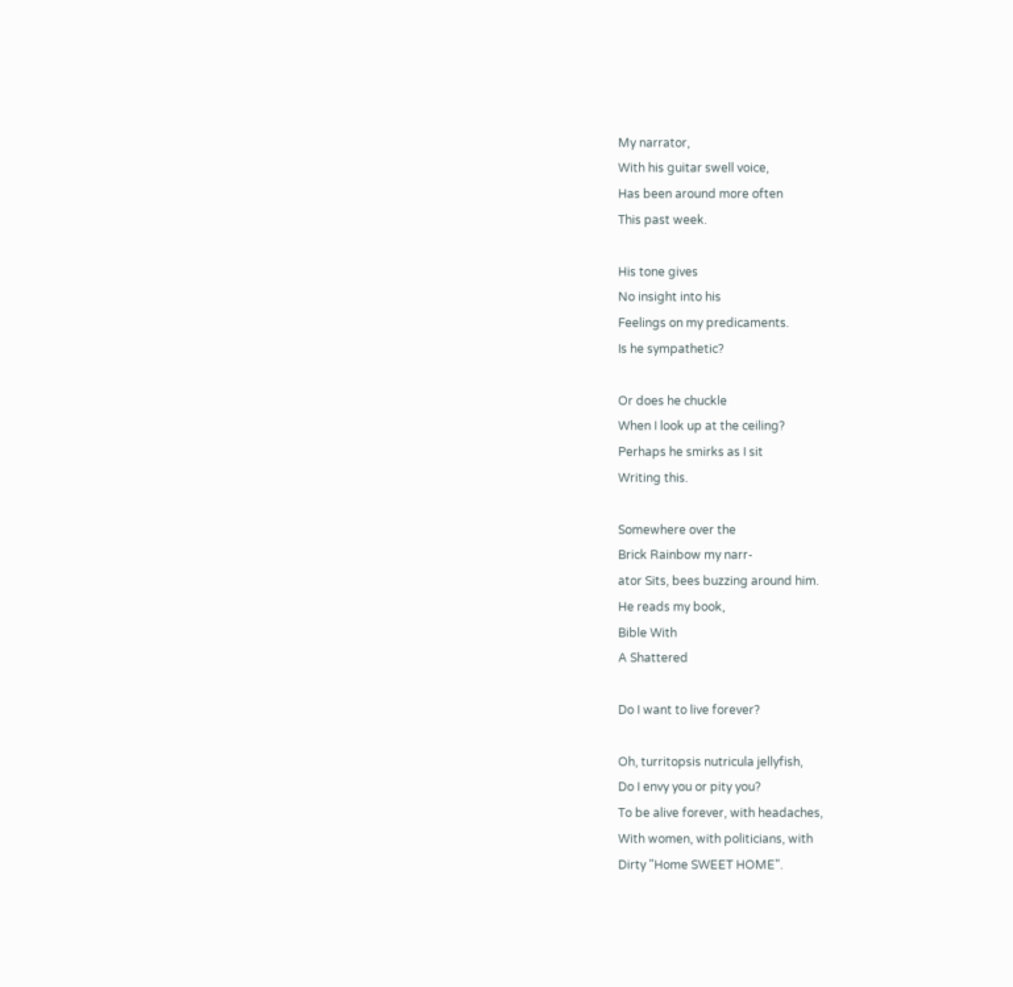My narrator,
With his guitar swell voice,
Has been around more often
This past week.

His tone gives
No insight into his
Feelings on my predicaments.
Is he sympathetic?

Or does he chuckle
When I look up at the ceiling?
Perhaps he smirks as I sit
Writing this.

Somewhere over the
Brick Rainbow my narr-
ator Sits, bees buzzing around him.
He reads my book,
Bible With
A Shattered

Do I want to live forever?

Oh, turritopsis nutricula jellyfish,
Do I envy you or pity you?
To be alive forever, with headaches,
With women, with politicians, with
Dirty "Home SWEET HOME".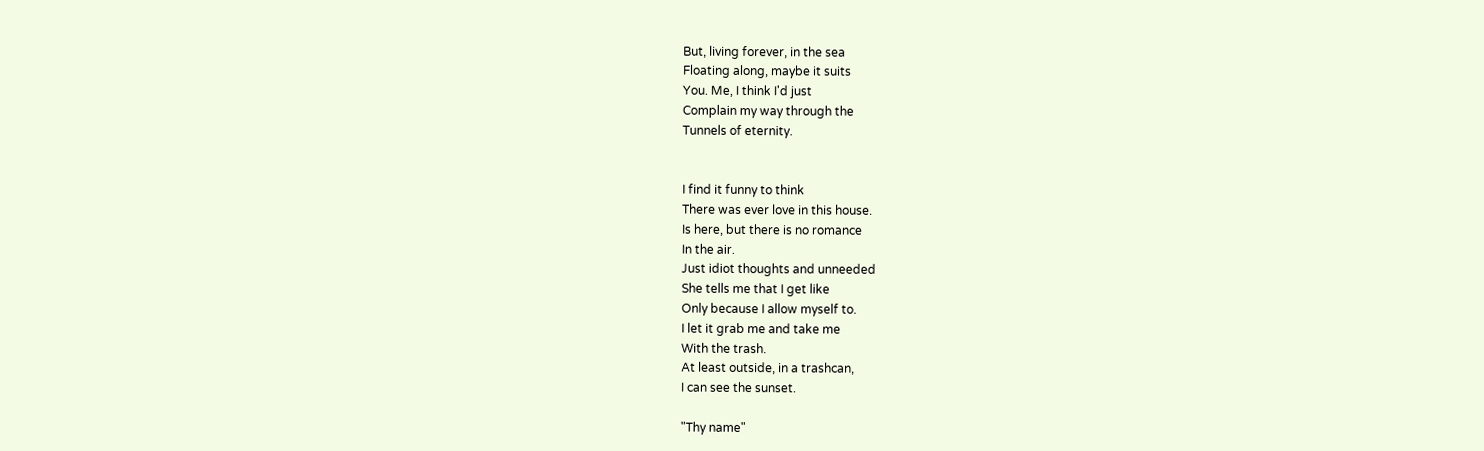But, living forever, in the sea
Floating along, maybe it suits
You. Me, I think I'd just
Complain my way through the
Tunnels of eternity.


I find it funny to think
There was ever love in this house.
Is here, but there is no romance
In the air.
Just idiot thoughts and unneeded
She tells me that I get like
Only because I allow myself to.
I let it grab me and take me
With the trash.
At least outside, in a trashcan,
I can see the sunset.

"Thy name"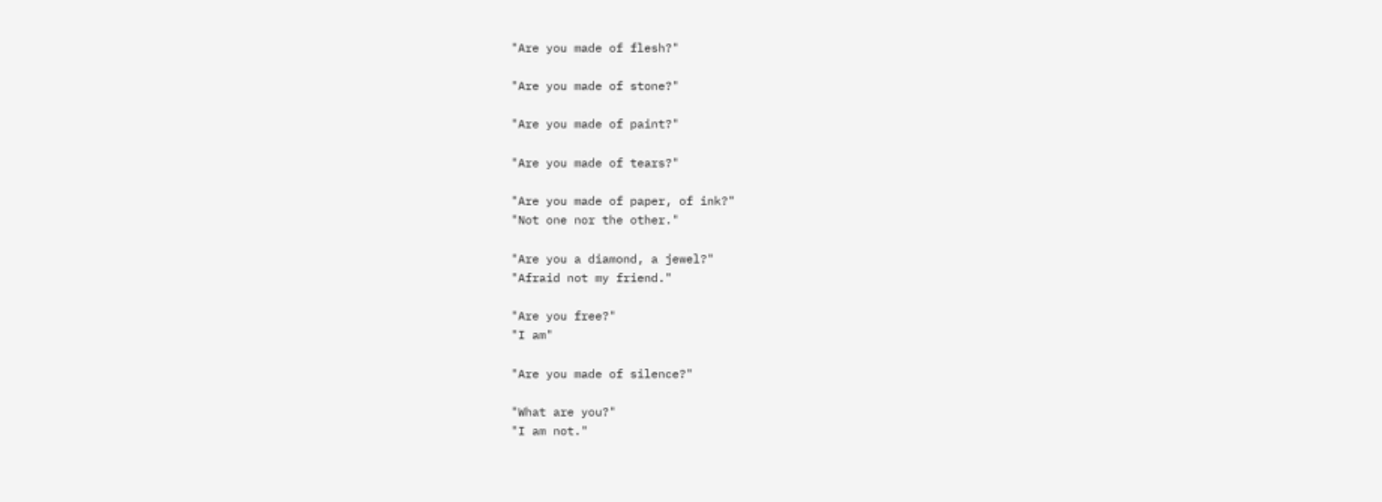"Are you made of flesh?"

"Are you made of stone?"

"Are you made of paint?"

"Are you made of tears?"

"Are you made of paper, of ink?"
"Not one nor the other."

"Are you a diamond, a jewel?"
"Afraid not my friend."

"Are you free?"
"I am"

"Are you made of silence?"

"What are you?"
"I am not."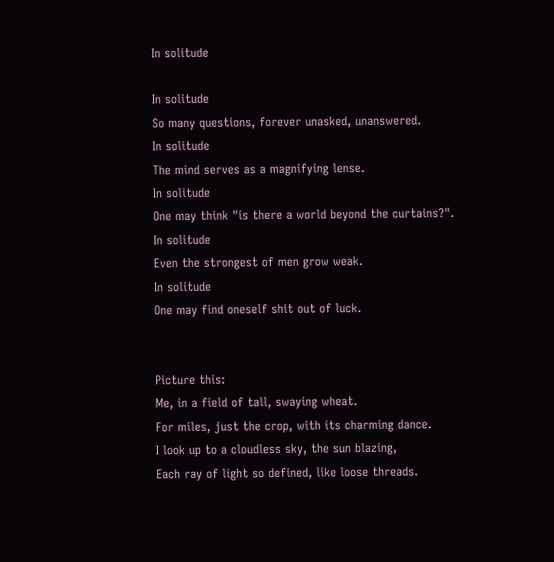In solitude

In solitude
So many questions, forever unasked, unanswered.
In solitude
The mind serves as a magnifying lense.
In solitude
One may think "is there a world beyond the curtains?".
In solitude
Even the strongest of men grow weak.
In solitude
One may find oneself shit out of luck.


Picture this:
Me, in a field of tall, swaying wheat.
For miles, just the crop, with its charming dance.
I look up to a cloudless sky, the sun blazing,
Each ray of light so defined, like loose threads.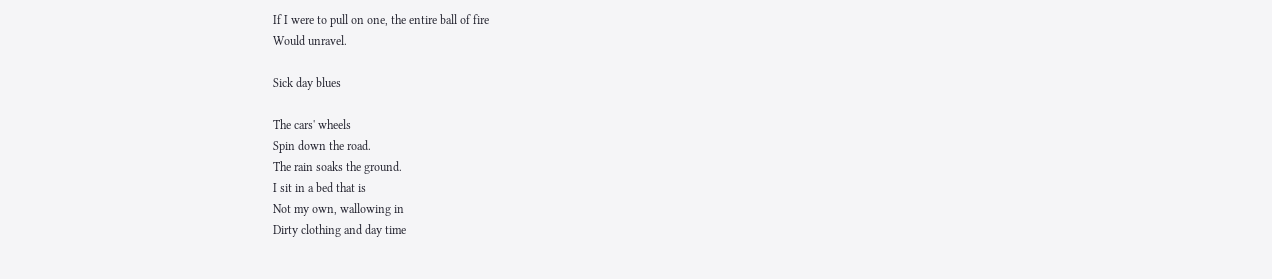If I were to pull on one, the entire ball of fire
Would unravel.

Sick day blues

The cars' wheels
Spin down the road.
The rain soaks the ground.
I sit in a bed that is
Not my own, wallowing in
Dirty clothing and day time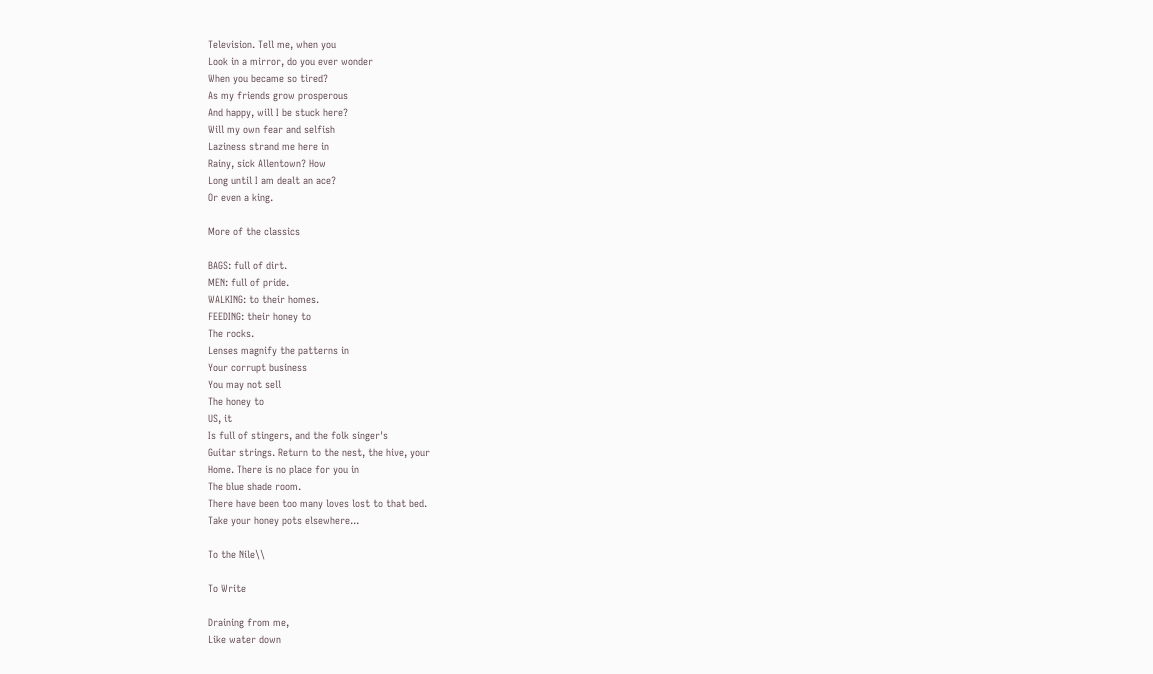Television. Tell me, when you
Look in a mirror, do you ever wonder
When you became so tired?
As my friends grow prosperous
And happy, will I be stuck here?
Will my own fear and selfish
Laziness strand me here in
Rainy, sick Allentown? How
Long until I am dealt an ace?
Or even a king.

More of the classics

BAGS: full of dirt.
MEN: full of pride.
WALKING: to their homes.
FEEDING: their honey to
The rocks.
Lenses magnify the patterns in
Your corrupt business
You may not sell
The honey to
US, it
Is full of stingers, and the folk singer's
Guitar strings. Return to the nest, the hive, your
Home. There is no place for you in
The blue shade room.
There have been too many loves lost to that bed.
Take your honey pots elsewhere...

To the Nile\\

To Write

Draining from me,
Like water down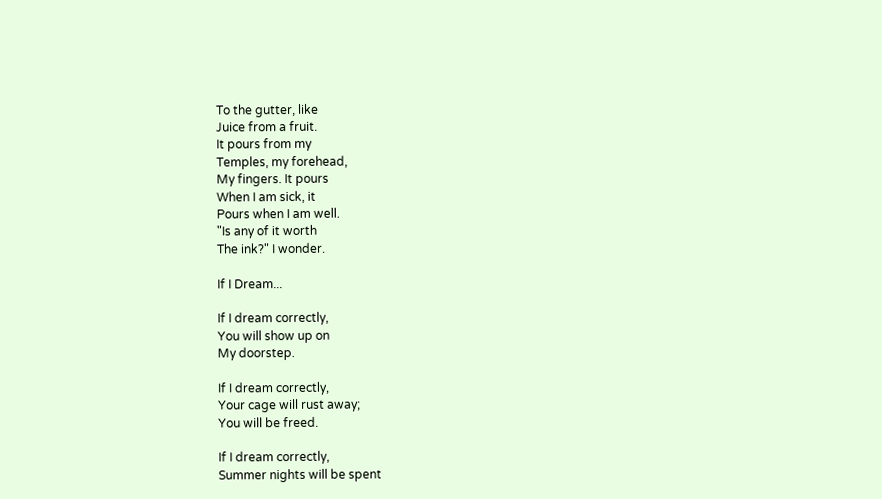To the gutter, like
Juice from a fruit.
It pours from my
Temples, my forehead,
My fingers. It pours
When I am sick, it
Pours when I am well.
"Is any of it worth
The ink?" I wonder.

If I Dream...

If I dream correctly,
You will show up on
My doorstep.

If I dream correctly,
Your cage will rust away;
You will be freed.

If I dream correctly,
Summer nights will be spent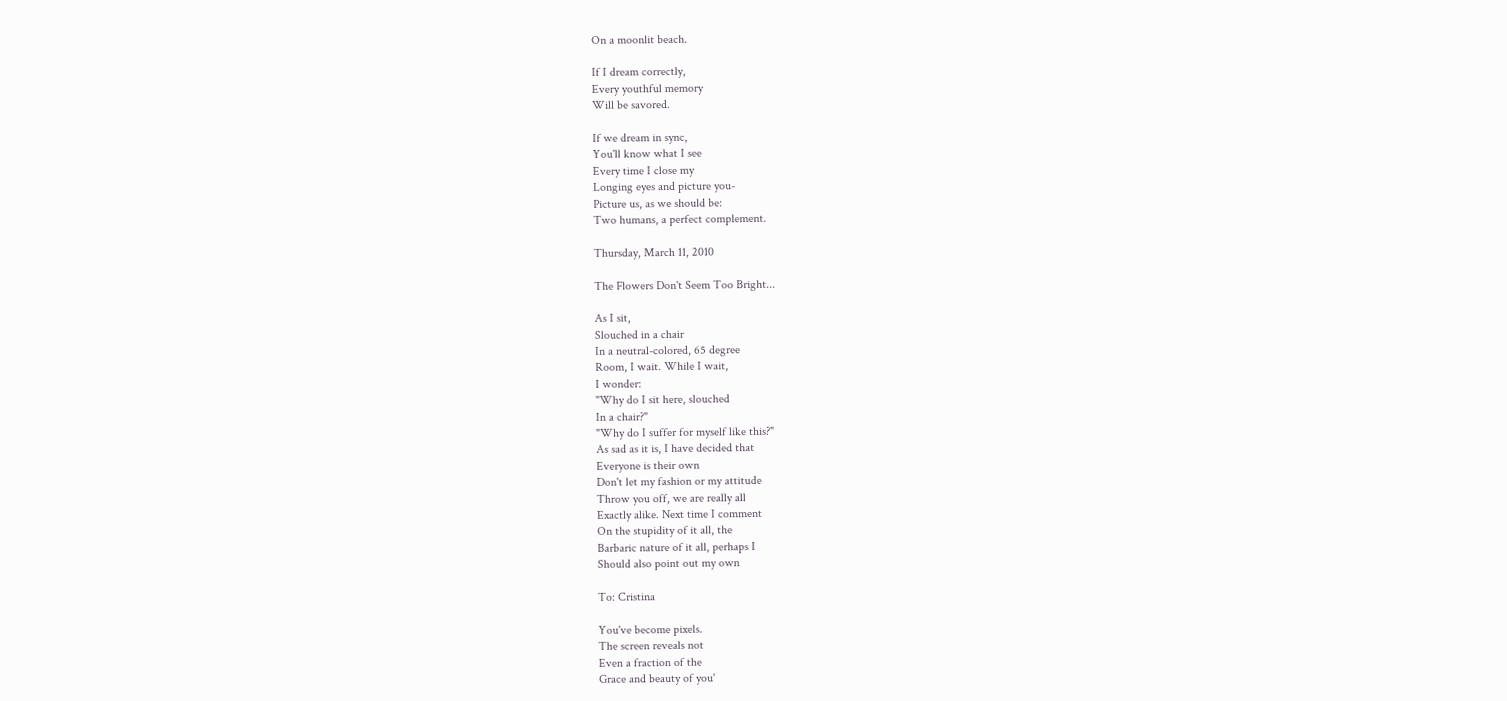On a moonlit beach.

If I dream correctly,
Every youthful memory
Will be savored.

If we dream in sync,
You'll know what I see
Every time I close my
Longing eyes and picture you-
Picture us, as we should be:
Two humans, a perfect complement.

Thursday, March 11, 2010

The Flowers Don't Seem Too Bright...

As I sit,
Slouched in a chair
In a neutral-colored, 65 degree
Room, I wait. While I wait,
I wonder:
"Why do I sit here, slouched
In a chair?"
"Why do I suffer for myself like this?"
As sad as it is, I have decided that
Everyone is their own
Don't let my fashion or my attitude
Throw you off, we are really all
Exactly alike. Next time I comment
On the stupidity of it all, the
Barbaric nature of it all, perhaps I
Should also point out my own

To: Cristina

You've become pixels.
The screen reveals not
Even a fraction of the
Grace and beauty of you'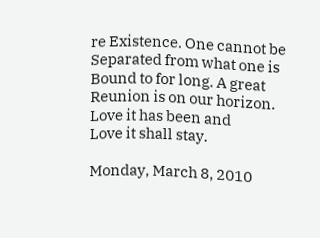re Existence. One cannot be
Separated from what one is
Bound to for long. A great
Reunion is on our horizon.
Love it has been and
Love it shall stay.

Monday, March 8, 2010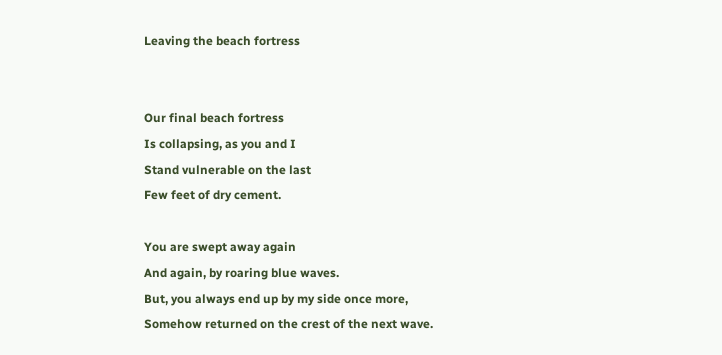Leaving the beach fortress


Our final beach fortress
Is collapsing, as you and I
Stand vulnerable on the last
Few feet of dry cement.

You are swept away again
And again, by roaring blue waves.
But, you always end up by my side once more,
Somehow returned on the crest of the next wave.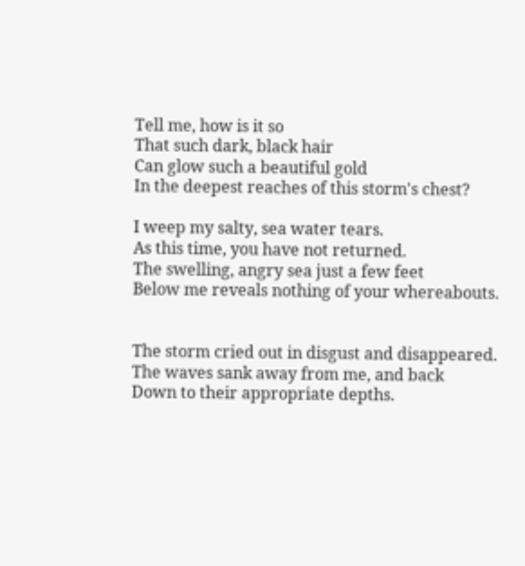Tell me, how is it so
That such dark, black hair
Can glow such a beautiful gold
In the deepest reaches of this storm's chest?

I weep my salty, sea water tears.
As this time, you have not returned.
The swelling, angry sea just a few feet
Below me reveals nothing of your whereabouts.


The storm cried out in disgust and disappeared.
The waves sank away from me, and back
Down to their appropriate depths.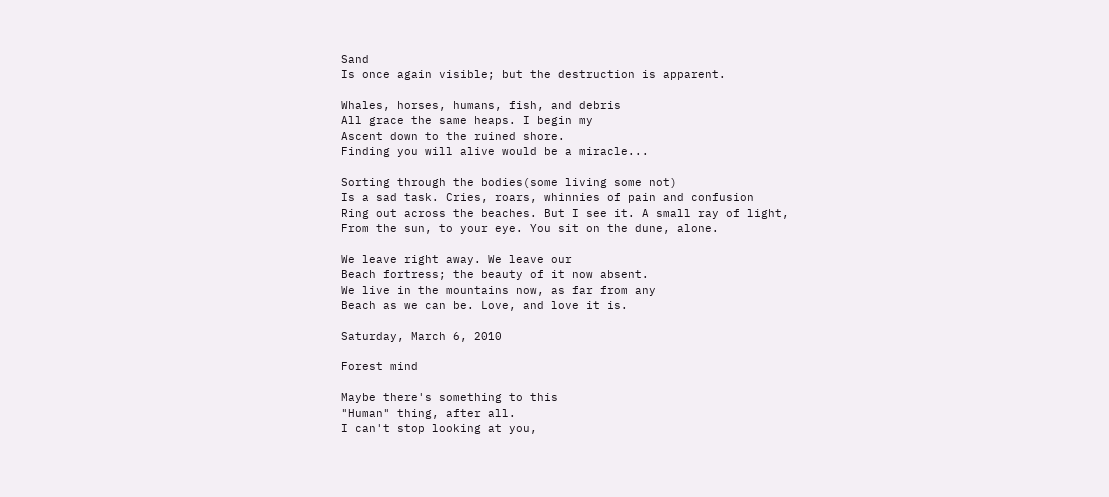Sand
Is once again visible; but the destruction is apparent.

Whales, horses, humans, fish, and debris
All grace the same heaps. I begin my
Ascent down to the ruined shore.
Finding you will alive would be a miracle...

Sorting through the bodies(some living some not)
Is a sad task. Cries, roars, whinnies of pain and confusion
Ring out across the beaches. But I see it. A small ray of light,
From the sun, to your eye. You sit on the dune, alone.

We leave right away. We leave our
Beach fortress; the beauty of it now absent.
We live in the mountains now, as far from any
Beach as we can be. Love, and love it is.

Saturday, March 6, 2010

Forest mind

Maybe there's something to this
"Human" thing, after all.
I can't stop looking at you,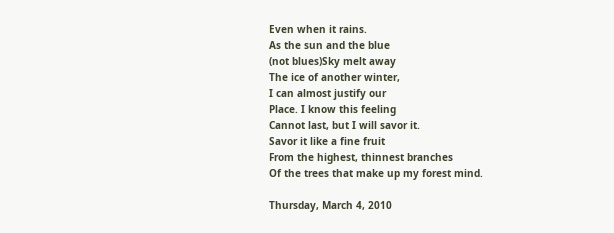Even when it rains.
As the sun and the blue
(not blues)Sky melt away
The ice of another winter,
I can almost justify our
Place. I know this feeling
Cannot last, but I will savor it.
Savor it like a fine fruit
From the highest, thinnest branches
Of the trees that make up my forest mind.

Thursday, March 4, 2010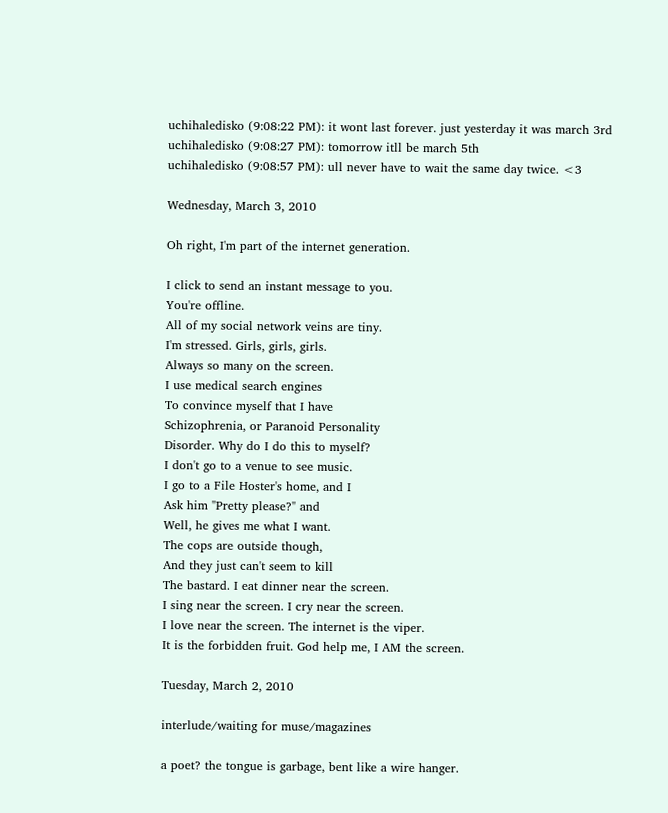uchihaledisko (9:08:22 PM): it wont last forever. just yesterday it was march 3rd
uchihaledisko (9:08:27 PM): tomorrow itll be march 5th
uchihaledisko (9:08:57 PM): ull never have to wait the same day twice. <3

Wednesday, March 3, 2010

Oh right, I'm part of the internet generation.

I click to send an instant message to you.
You're offline.
All of my social network veins are tiny.
I'm stressed. Girls, girls, girls.
Always so many on the screen.
I use medical search engines
To convince myself that I have
Schizophrenia, or Paranoid Personality
Disorder. Why do I do this to myself?
I don't go to a venue to see music.
I go to a File Hoster's home, and I
Ask him "Pretty please?" and
Well, he gives me what I want.
The cops are outside though,
And they just can't seem to kill
The bastard. I eat dinner near the screen.
I sing near the screen. I cry near the screen.
I love near the screen. The internet is the viper.
It is the forbidden fruit. God help me, I AM the screen.

Tuesday, March 2, 2010

interlude/waiting for muse/magazines

a poet? the tongue is garbage, bent like a wire hanger.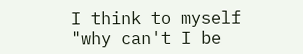I think to myself "why can't I be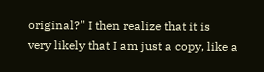original?" I then realize that it is
very likely that I am just a copy, like a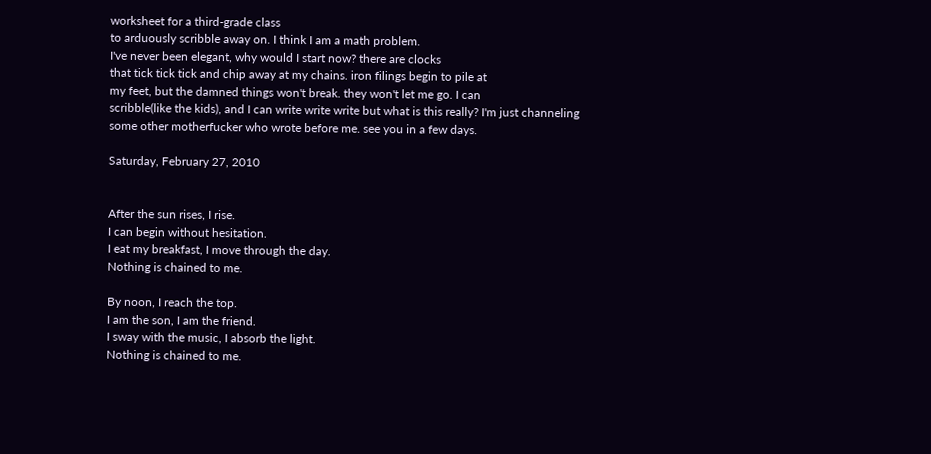worksheet for a third-grade class
to arduously scribble away on. I think I am a math problem.
I've never been elegant, why would I start now? there are clocks
that tick tick tick and chip away at my chains. iron filings begin to pile at
my feet, but the damned things won't break. they won't let me go. I can
scribble(like the kids), and I can write write write but what is this really? I'm just channeling
some other motherfucker who wrote before me. see you in a few days.

Saturday, February 27, 2010


After the sun rises, I rise.
I can begin without hesitation.
I eat my breakfast, I move through the day.
Nothing is chained to me.

By noon, I reach the top.
I am the son, I am the friend.
I sway with the music, I absorb the light.
Nothing is chained to me.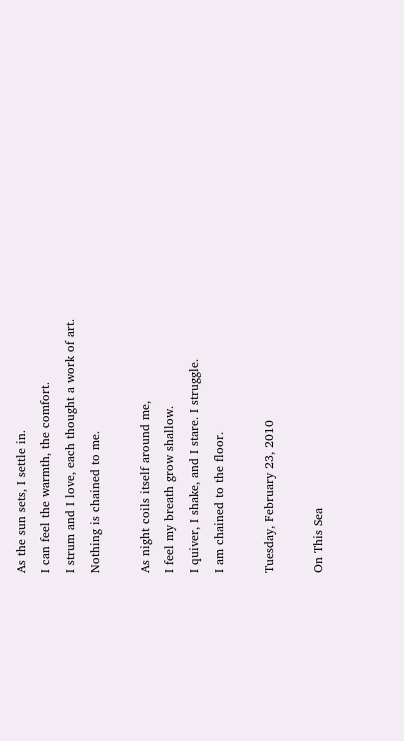As the sun sets, I settle in.
I can feel the warmth, the comfort.
I strum and I love, each thought a work of art.
Nothing is chained to me.

As night coils itself around me,
I feel my breath grow shallow.
I quiver, I shake, and I stare. I struggle.
I am chained to the floor.

Tuesday, February 23, 2010

On This Sea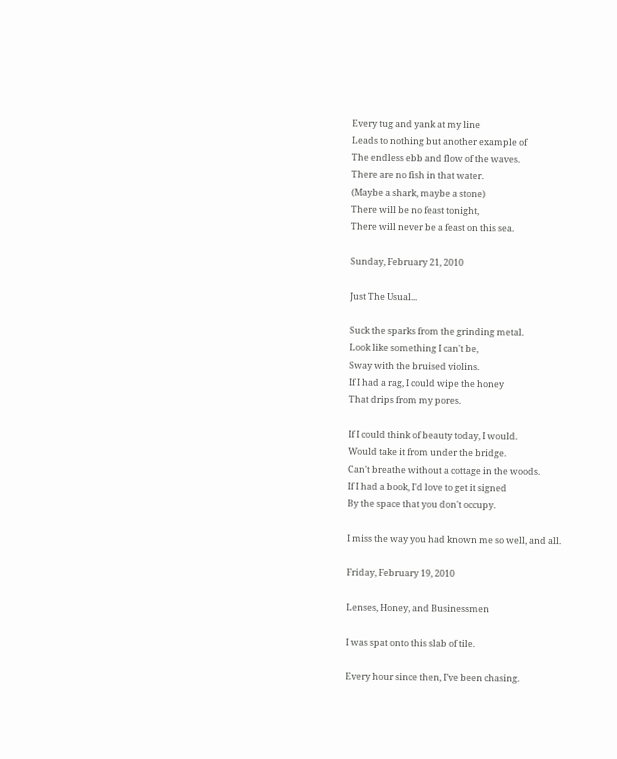Every tug and yank at my line
Leads to nothing but another example of
The endless ebb and flow of the waves.
There are no fish in that water.
(Maybe a shark, maybe a stone)
There will be no feast tonight,
There will never be a feast on this sea.

Sunday, February 21, 2010

Just The Usual...

Suck the sparks from the grinding metal.
Look like something I can't be,
Sway with the bruised violins.
If I had a rag, I could wipe the honey
That drips from my pores.

If I could think of beauty today, I would.
Would take it from under the bridge.
Can't breathe without a cottage in the woods.
If I had a book, I'd love to get it signed
By the space that you don't occupy.

I miss the way you had known me so well, and all.

Friday, February 19, 2010

Lenses, Honey, and Businessmen

I was spat onto this slab of tile.

Every hour since then, I’ve been chasing.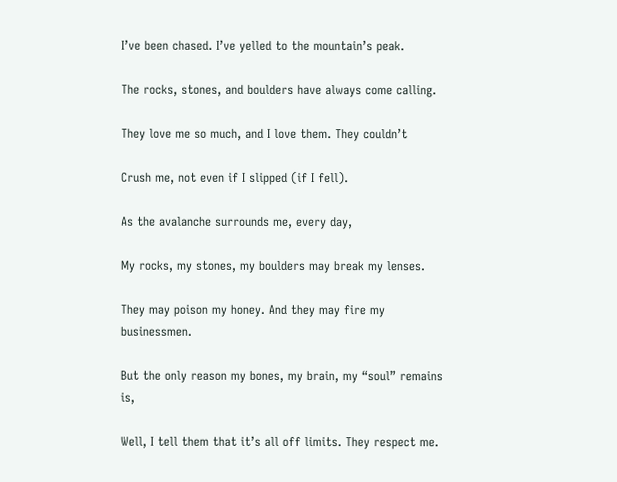I’ve been chased. I’ve yelled to the mountain’s peak.

The rocks, stones, and boulders have always come calling.

They love me so much, and I love them. They couldn’t

Crush me, not even if I slipped (if I fell).

As the avalanche surrounds me, every day,

My rocks, my stones, my boulders may break my lenses.

They may poison my honey. And they may fire my businessmen.

But the only reason my bones, my brain, my “soul” remains is,

Well, I tell them that it’s all off limits. They respect me.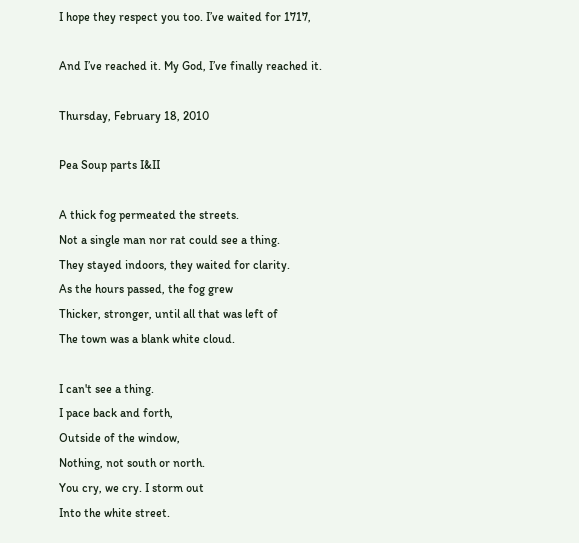I hope they respect you too. I’ve waited for 1717,

And I’ve reached it. My God, I’ve finally reached it.

Thursday, February 18, 2010

Pea Soup parts I&II

A thick fog permeated the streets.
Not a single man nor rat could see a thing.
They stayed indoors, they waited for clarity.
As the hours passed, the fog grew
Thicker, stronger, until all that was left of
The town was a blank white cloud.

I can't see a thing.
I pace back and forth,
Outside of the window,
Nothing, not south or north.
You cry, we cry. I storm out
Into the white street.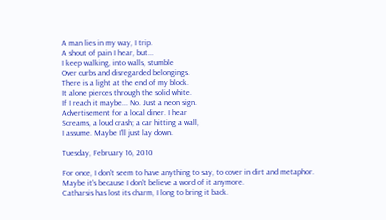A man lies in my way, I trip.
A shout of pain I hear, but...
I keep walking, into walls, stumble
Over curbs and disregarded belongings.
There is a light at the end of my block.
It alone pierces through the solid white.
If I reach it maybe... No. Just a neon sign.
Advertisement for a local diner. I hear
Screams, a loud crash; a car hitting a wall,
I assume. Maybe I'll just lay down.

Tuesday, February 16, 2010

For once, I don't seem to have anything to say, to cover in dirt and metaphor.
Maybe it's because I don't believe a word of it anymore.
Catharsis has lost its charm, I long to bring it back.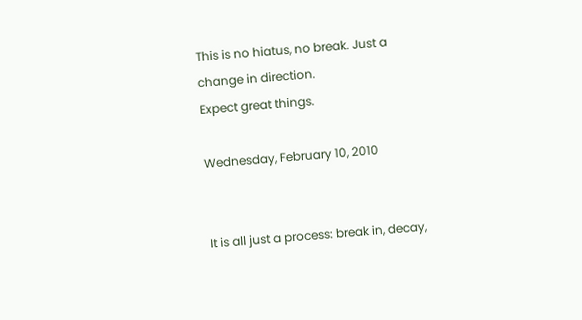This is no hiatus, no break. Just a change in direction.
Expect great things.

Wednesday, February 10, 2010


It is all just a process: break in, decay,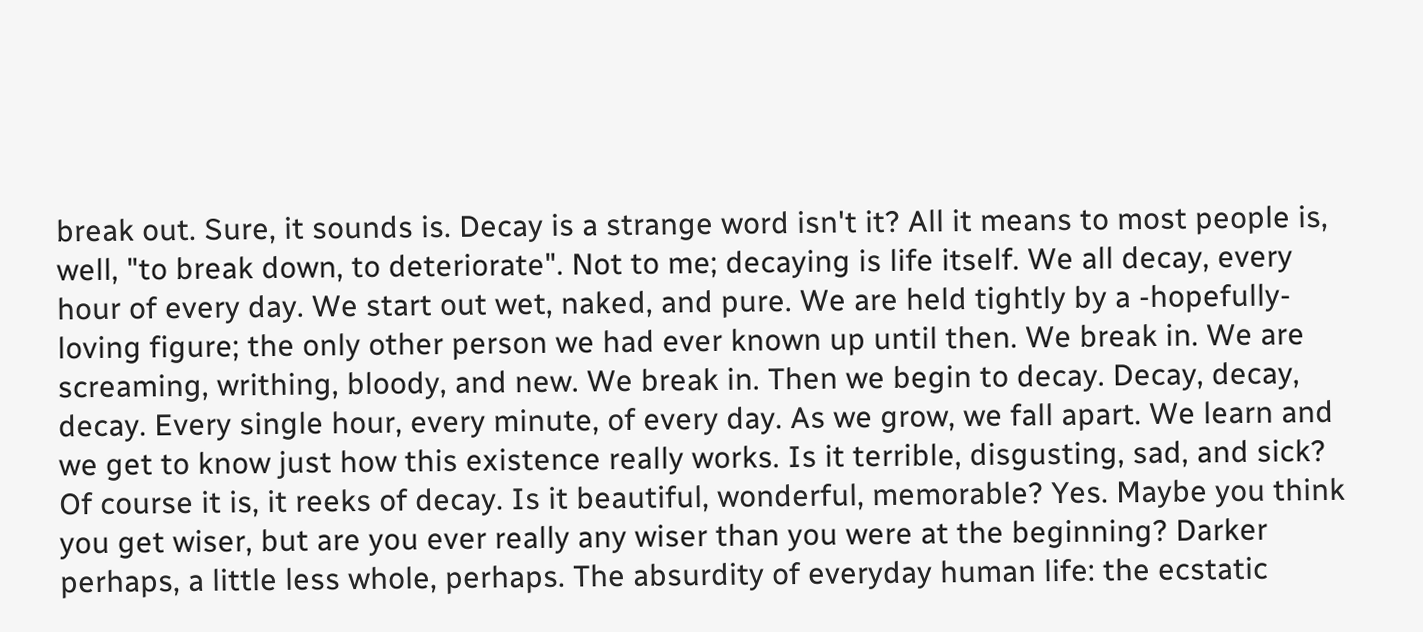break out. Sure, it sounds is. Decay is a strange word isn't it? All it means to most people is, well, "to break down, to deteriorate". Not to me; decaying is life itself. We all decay, every hour of every day. We start out wet, naked, and pure. We are held tightly by a -hopefully- loving figure; the only other person we had ever known up until then. We break in. We are screaming, writhing, bloody, and new. We break in. Then we begin to decay. Decay, decay, decay. Every single hour, every minute, of every day. As we grow, we fall apart. We learn and we get to know just how this existence really works. Is it terrible, disgusting, sad, and sick? Of course it is, it reeks of decay. Is it beautiful, wonderful, memorable? Yes. Maybe you think you get wiser, but are you ever really any wiser than you were at the beginning? Darker perhaps, a little less whole, perhaps. The absurdity of everyday human life: the ecstatic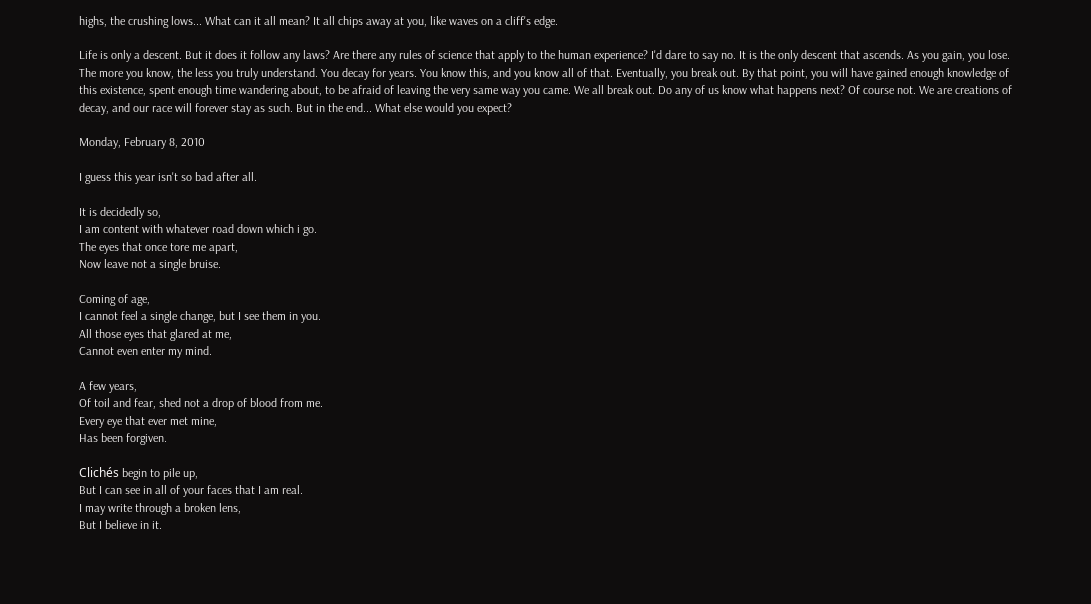highs, the crushing lows... What can it all mean? It all chips away at you, like waves on a cliff's edge.

Life is only a descent. But it does it follow any laws? Are there any rules of science that apply to the human experience? I'd dare to say no. It is the only descent that ascends. As you gain, you lose. The more you know, the less you truly understand. You decay for years. You know this, and you know all of that. Eventually, you break out. By that point, you will have gained enough knowledge of this existence, spent enough time wandering about, to be afraid of leaving the very same way you came. We all break out. Do any of us know what happens next? Of course not. We are creations of decay, and our race will forever stay as such. But in the end... What else would you expect?

Monday, February 8, 2010

I guess this year isn't so bad after all.

It is decidedly so,
I am content with whatever road down which i go.
The eyes that once tore me apart,
Now leave not a single bruise.

Coming of age,
I cannot feel a single change, but I see them in you.
All those eyes that glared at me,
Cannot even enter my mind.

A few years,
Of toil and fear, shed not a drop of blood from me.
Every eye that ever met mine,
Has been forgiven.

Clichés begin to pile up,
But I can see in all of your faces that I am real.
I may write through a broken lens,
But I believe in it.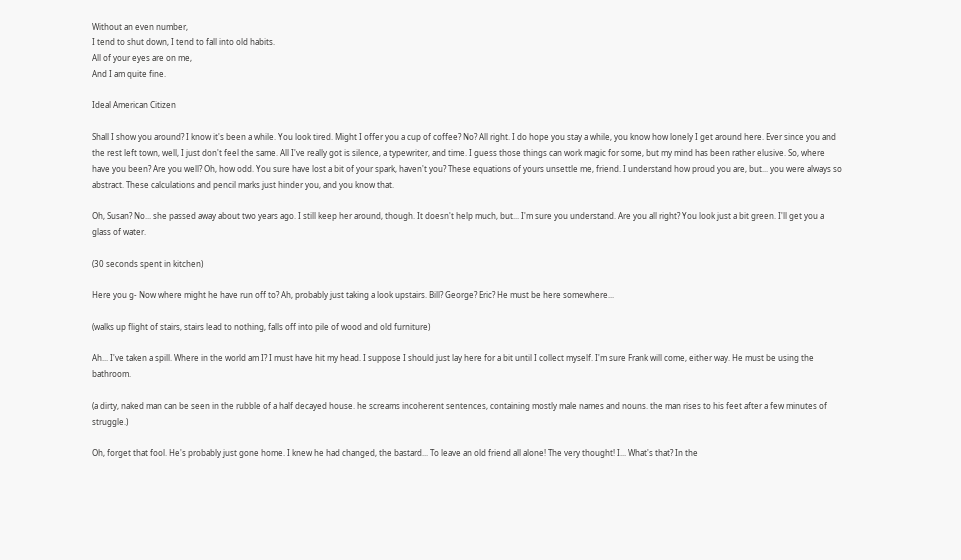Without an even number,
I tend to shut down, I tend to fall into old habits.
All of your eyes are on me,
And I am quite fine.

Ideal American Citizen

Shall I show you around? I know it's been a while. You look tired. Might I offer you a cup of coffee? No? All right. I do hope you stay a while, you know how lonely I get around here. Ever since you and the rest left town, well, I just don't feel the same. All I've really got is silence, a typewriter, and time. I guess those things can work magic for some, but my mind has been rather elusive. So, where have you been? Are you well? Oh, how odd. You sure have lost a bit of your spark, haven't you? These equations of yours unsettle me, friend. I understand how proud you are, but... you were always so abstract. These calculations and pencil marks just hinder you, and you know that.

Oh, Susan? No... she passed away about two years ago. I still keep her around, though. It doesn't help much, but... I'm sure you understand. Are you all right? You look just a bit green. I'll get you a glass of water.

(30 seconds spent in kitchen)

Here you g- Now where might he have run off to? Ah, probably just taking a look upstairs. Bill? George? Eric? He must be here somewhere...

(walks up flight of stairs, stairs lead to nothing, falls off into pile of wood and old furniture)

Ah... I've taken a spill. Where in the world am I? I must have hit my head. I suppose I should just lay here for a bit until I collect myself. I'm sure Frank will come, either way. He must be using the bathroom.

(a dirty, naked man can be seen in the rubble of a half decayed house. he screams incoherent sentences, containing mostly male names and nouns. the man rises to his feet after a few minutes of struggle.)

Oh, forget that fool. He's probably just gone home. I knew he had changed, the bastard... To leave an old friend all alone! The very thought! I... What's that? In the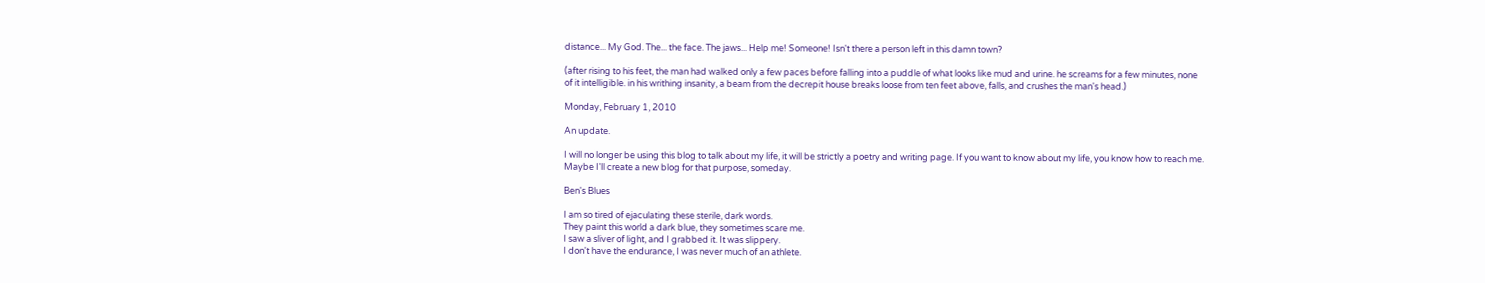distance... My God. The... the face. The jaws... Help me! Someone! Isn't there a person left in this damn town?

(after rising to his feet, the man had walked only a few paces before falling into a puddle of what looks like mud and urine. he screams for a few minutes, none of it intelligible. in his writhing insanity, a beam from the decrepit house breaks loose from ten feet above, falls, and crushes the man's head.)

Monday, February 1, 2010

An update.

I will no longer be using this blog to talk about my life, it will be strictly a poetry and writing page. If you want to know about my life, you know how to reach me. Maybe I'll create a new blog for that purpose, someday.

Ben's Blues

I am so tired of ejaculating these sterile, dark words.
They paint this world a dark blue, they sometimes scare me.
I saw a sliver of light, and I grabbed it. It was slippery.
I don't have the endurance, I was never much of an athlete.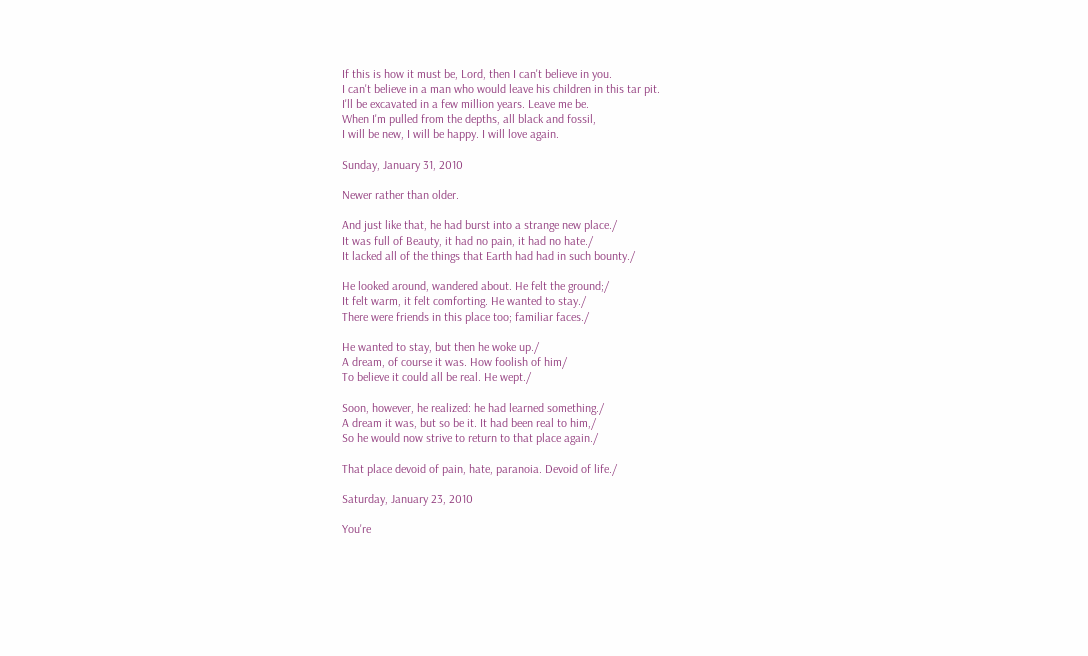If this is how it must be, Lord, then I can't believe in you.
I can't believe in a man who would leave his children in this tar pit.
I'll be excavated in a few million years. Leave me be.
When I'm pulled from the depths, all black and fossil,
I will be new, I will be happy. I will love again.

Sunday, January 31, 2010

Newer rather than older.

And just like that, he had burst into a strange new place./
It was full of Beauty, it had no pain, it had no hate./
It lacked all of the things that Earth had had in such bounty./

He looked around, wandered about. He felt the ground;/
It felt warm, it felt comforting. He wanted to stay./
There were friends in this place too; familiar faces./

He wanted to stay, but then he woke up./
A dream, of course it was. How foolish of him/
To believe it could all be real. He wept./

Soon, however, he realized: he had learned something./
A dream it was, but so be it. It had been real to him,/
So he would now strive to return to that place again./

That place devoid of pain, hate, paranoia. Devoid of life./

Saturday, January 23, 2010

You're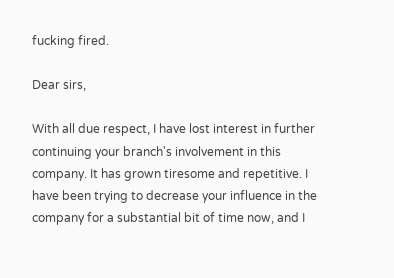fucking fired.

Dear sirs,

With all due respect, I have lost interest in further continuing your branch's involvement in this company. It has grown tiresome and repetitive. I have been trying to decrease your influence in the company for a substantial bit of time now, and I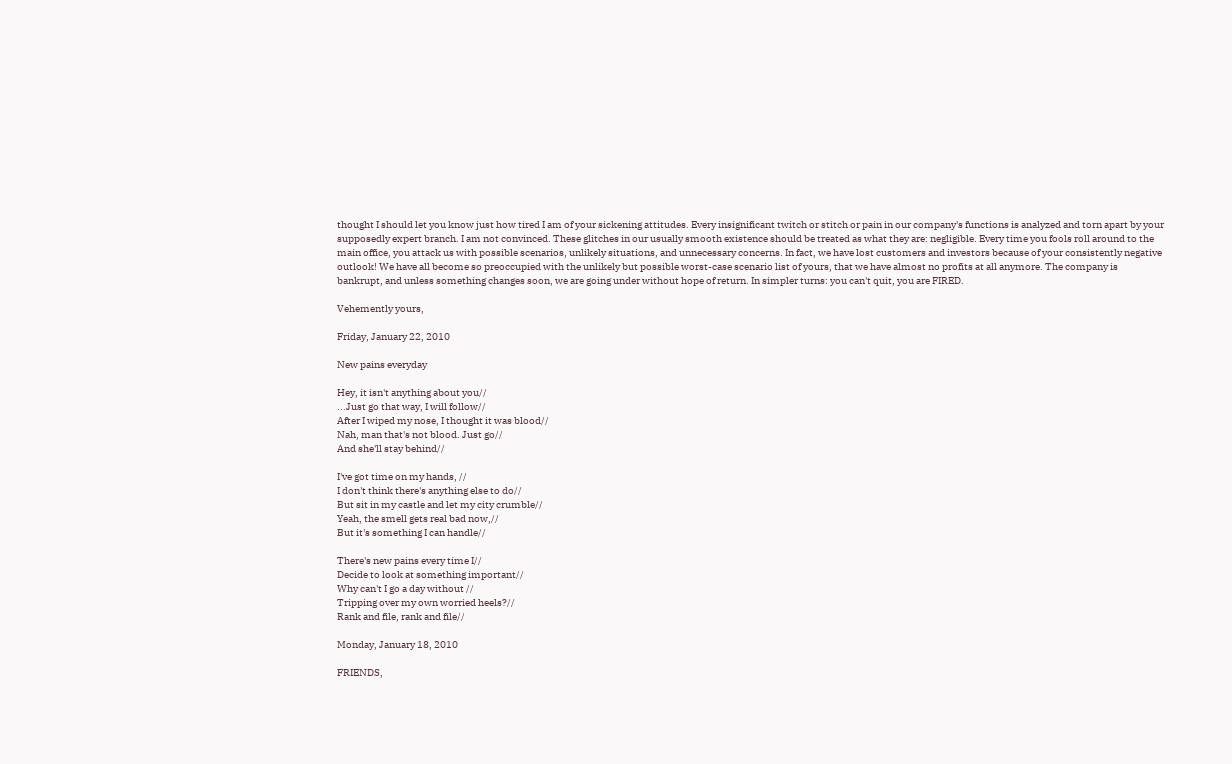thought I should let you know just how tired I am of your sickening attitudes. Every insignificant twitch or stitch or pain in our company's functions is analyzed and torn apart by your supposedly expert branch. I am not convinced. These glitches in our usually smooth existence should be treated as what they are: negligible. Every time you fools roll around to the main office, you attack us with possible scenarios, unlikely situations, and unnecessary concerns. In fact, we have lost customers and investors because of your consistently negative outlook! We have all become so preoccupied with the unlikely but possible worst-case scenario list of yours, that we have almost no profits at all anymore. The company is bankrupt, and unless something changes soon, we are going under without hope of return. In simpler turns: you can't quit, you are FIRED.

Vehemently yours,

Friday, January 22, 2010

New pains everyday

Hey, it isn't anything about you//
...Just go that way, I will follow//
After I wiped my nose, I thought it was blood//
Nah, man that's not blood. Just go//
And she'll stay behind//

I've got time on my hands, //
I don't think there's anything else to do//
But sit in my castle and let my city crumble//
Yeah, the smell gets real bad now,//
But it's something I can handle//

There's new pains every time I//
Decide to look at something important//
Why can't I go a day without //
Tripping over my own worried heels?//
Rank and file, rank and file//

Monday, January 18, 2010

FRIENDS,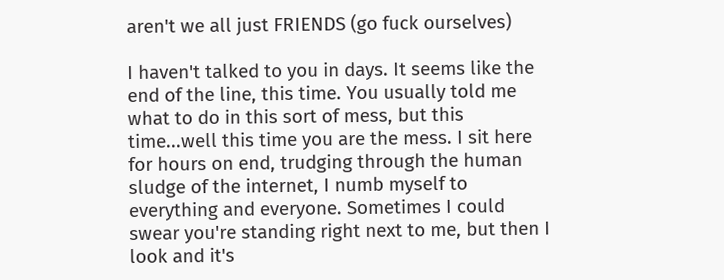aren't we all just FRIENDS (go fuck ourselves)

I haven't talked to you in days. It seems like the end of the line, this time. You usually told me what to do in this sort of mess, but this time...well this time you are the mess. I sit here for hours on end, trudging through the human sludge of the internet, I numb myself to everything and everyone. Sometimes I could swear you're standing right next to me, but then I look and it's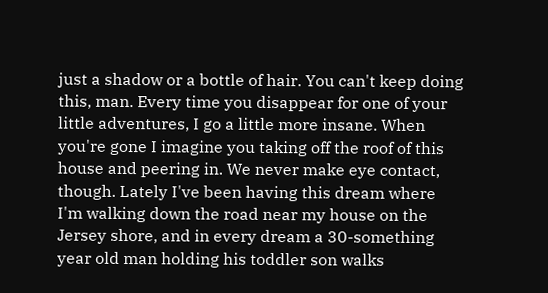just a shadow or a bottle of hair. You can't keep doing this, man. Every time you disappear for one of your little adventures, I go a little more insane. When you're gone I imagine you taking off the roof of this house and peering in. We never make eye contact, though. Lately I've been having this dream where I'm walking down the road near my house on the Jersey shore, and in every dream a 30-something year old man holding his toddler son walks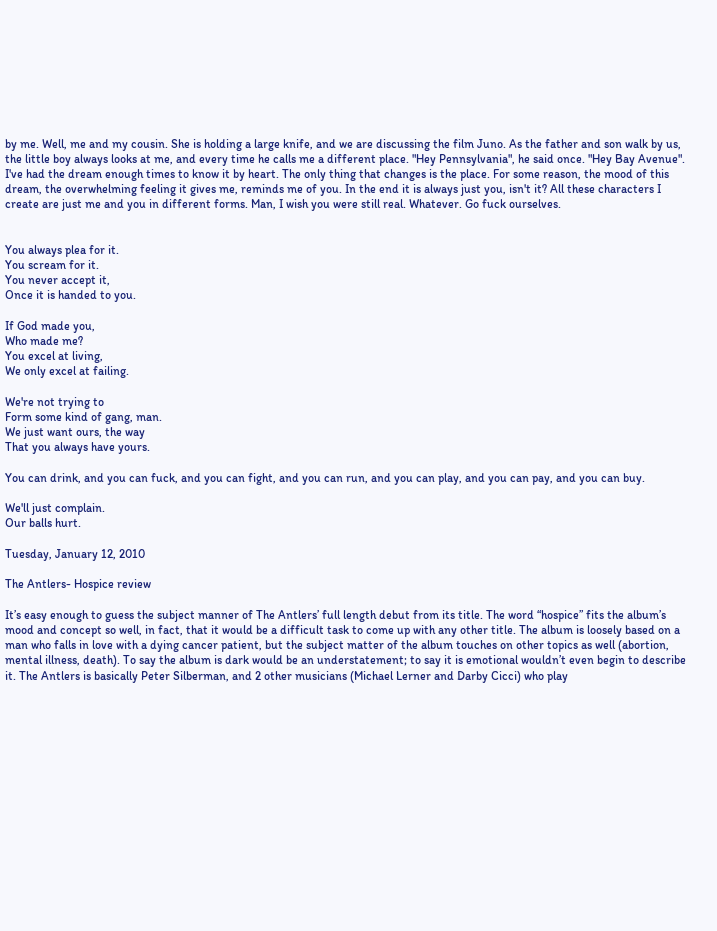by me. Well, me and my cousin. She is holding a large knife, and we are discussing the film Juno. As the father and son walk by us, the little boy always looks at me, and every time he calls me a different place. "Hey Pennsylvania", he said once. "Hey Bay Avenue". I've had the dream enough times to know it by heart. The only thing that changes is the place. For some reason, the mood of this dream, the overwhelming feeling it gives me, reminds me of you. In the end it is always just you, isn't it? All these characters I create are just me and you in different forms. Man, I wish you were still real. Whatever. Go fuck ourselves.


You always plea for it.
You scream for it.
You never accept it,
Once it is handed to you.

If God made you,
Who made me?
You excel at living,
We only excel at failing.

We're not trying to
Form some kind of gang, man.
We just want ours, the way
That you always have yours.

You can drink, and you can fuck, and you can fight, and you can run, and you can play, and you can pay, and you can buy.

We'll just complain.
Our balls hurt.

Tuesday, January 12, 2010

The Antlers- Hospice review

It’s easy enough to guess the subject manner of The Antlers’ full length debut from its title. The word “hospice” fits the album’s mood and concept so well, in fact, that it would be a difficult task to come up with any other title. The album is loosely based on a man who falls in love with a dying cancer patient, but the subject matter of the album touches on other topics as well (abortion, mental illness, death). To say the album is dark would be an understatement; to say it is emotional wouldn’t even begin to describe it. The Antlers is basically Peter Silberman, and 2 other musicians (Michael Lerner and Darby Cicci) who play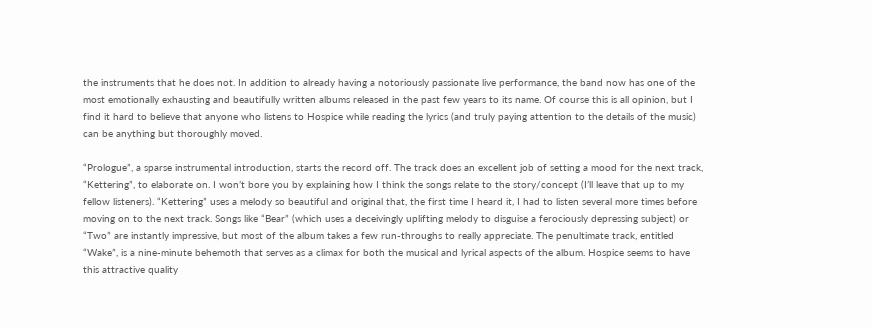the instruments that he does not. In addition to already having a notoriously passionate live performance, the band now has one of the most emotionally exhausting and beautifully written albums released in the past few years to its name. Of course this is all opinion, but I find it hard to believe that anyone who listens to Hospice while reading the lyrics (and truly paying attention to the details of the music) can be anything but thoroughly moved.

“Prologue”, a sparse instrumental introduction, starts the record off. The track does an excellent job of setting a mood for the next track, “Kettering”, to elaborate on. I won’t bore you by explaining how I think the songs relate to the story/concept (I’ll leave that up to my fellow listeners). “Kettering” uses a melody so beautiful and original that, the first time I heard it, I had to listen several more times before moving on to the next track. Songs like “Bear” (which uses a deceivingly uplifting melody to disguise a ferociously depressing subject) or “Two” are instantly impressive, but most of the album takes a few run-throughs to really appreciate. The penultimate track, entitled “Wake”, is a nine-minute behemoth that serves as a climax for both the musical and lyrical aspects of the album. Hospice seems to have this attractive quality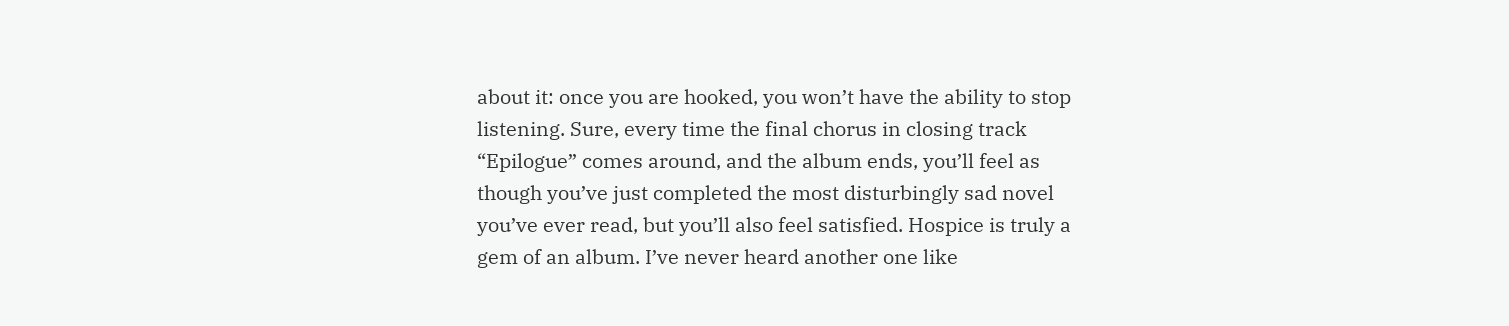about it: once you are hooked, you won’t have the ability to stop listening. Sure, every time the final chorus in closing track “Epilogue” comes around, and the album ends, you’ll feel as though you’ve just completed the most disturbingly sad novel you’ve ever read, but you’ll also feel satisfied. Hospice is truly a gem of an album. I’ve never heard another one like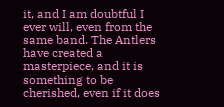it, and I am doubtful I ever will, even from the same band. The Antlers have created a masterpiece, and it is something to be cherished, even if it does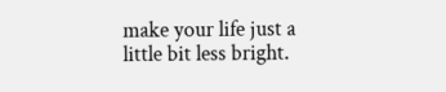make your life just a little bit less bright.